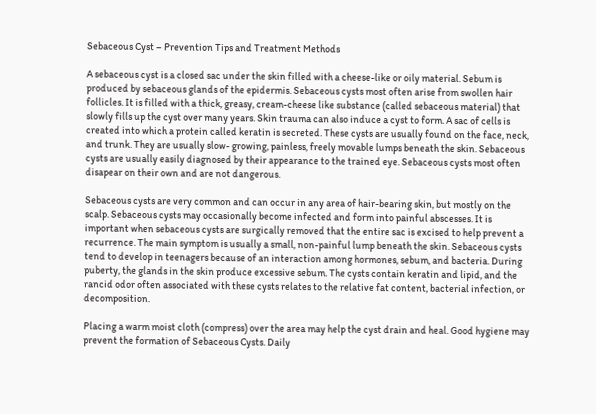Sebaceous Cyst – Prevention Tips and Treatment Methods

A sebaceous cyst is a closed sac under the skin filled with a cheese-like or oily material. Sebum is produced by sebaceous glands of the epidermis. Sebaceous cysts most often arise from swollen hair follicles. It is filled with a thick, greasy, cream-cheese like substance (called sebaceous material) that slowly fills up the cyst over many years. Skin trauma can also induce a cyst to form. A sac of cells is created into which a protein called keratin is secreted. These cysts are usually found on the face, neck, and trunk. They are usually slow- growing, painless, freely movable lumps beneath the skin. Sebaceous cysts are usually easily diagnosed by their appearance to the trained eye. Sebaceous cysts most often disapear on their own and are not dangerous.

Sebaceous cysts are very common and can occur in any area of hair-bearing skin, but mostly on the scalp. Sebaceous cysts may occasionally become infected and form into painful abscesses. It is important when sebaceous cysts are surgically removed that the entire sac is excised to help prevent a recurrence. The main symptom is usually a small, non-painful lump beneath the skin. Sebaceous cysts tend to develop in teenagers because of an interaction among hormones, sebum, and bacteria. During puberty, the glands in the skin produce excessive sebum. The cysts contain keratin and lipid, and the rancid odor often associated with these cysts relates to the relative fat content, bacterial infection, or decomposition.

Placing a warm moist cloth (compress) over the area may help the cyst drain and heal. Good hygiene may prevent the formation of Sebaceous Cysts. Daily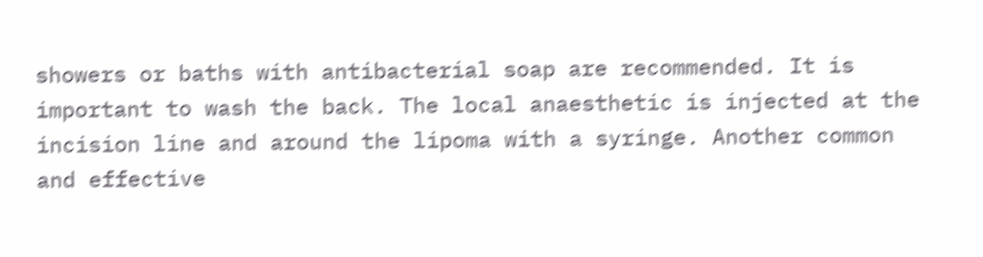showers or baths with antibacterial soap are recommended. It is important to wash the back. The local anaesthetic is injected at the incision line and around the lipoma with a syringe. Another common and effective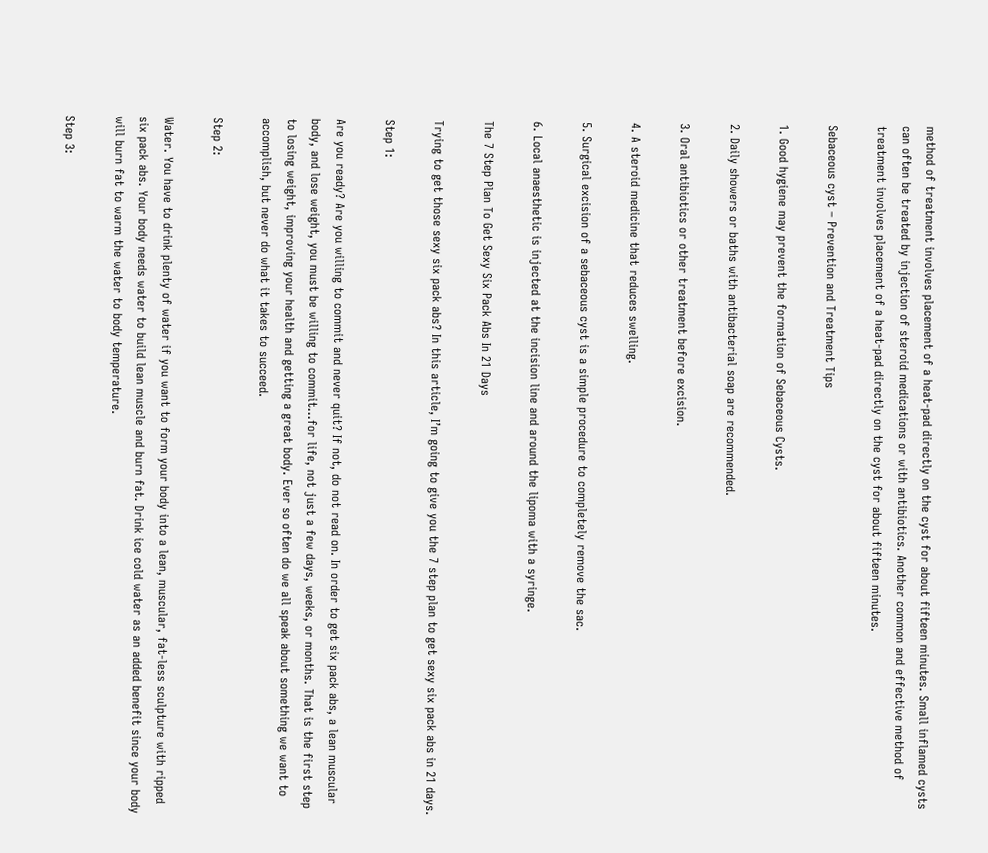method of treatment involves placement of a heat-pad directly on the cyst for about fifteen minutes. Small inflamed cysts can often be treated by injection of steroid medications or with antibiotics. Another common and effective method of treatment involves placement of a heat-pad directly on the cyst for about fifteen minutes.

Sebaceous cyst – Prevention and Treatment Tips

1. Good hygiene may prevent the formation of Sebaceous Cysts.

2. Daily showers or baths with antibacterial soap are recommended.

3. Oral antibiotics or other treatment before excision.

4. A steroid medicine that reduces swelling.

5. Surgical excision of a sebaceous cyst is a simple procedure to completely remove the sac.

6. Local anaesthetic is injected at the incision line and around the lipoma with a syringe.

The 7 Step Plan To Get Sexy Six Pack Abs In 21 Days

Trying to get those sexy six pack abs? In this article, I’m going to give you the 7 step plan to get sexy six pack abs in 21 days.

Step 1:

Are you ready? Are you willing to commit and never quit? If not, do not read on. In order to get six pack abs, a lean muscular body, and lose weight, you must be willing to commit…for life, not just a few days, weeks, or months. That is the first step to losing weight, improving your health and getting a great body. Ever so often do we all speak about something we want to accomplish, but never do what it takes to succeed.

Step 2:

Water. You have to drink plenty of water if you want to form your body into a lean, muscular, fat-less sculpture with ripped six pack abs. Your body needs water to build lean muscle and burn fat. Drink ice cold water as an added benefit since your body will burn fat to warm the water to body temperature.

Step 3: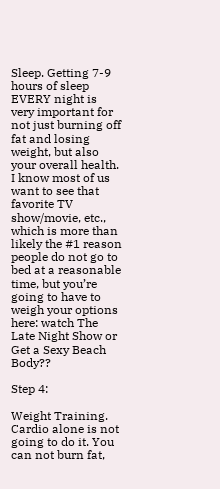Sleep. Getting 7-9 hours of sleep EVERY night is very important for not just burning off fat and losing weight, but also your overall health. I know most of us want to see that favorite TV show/movie, etc., which is more than likely the #1 reason people do not go to bed at a reasonable time, but you’re going to have to weigh your options here: watch The Late Night Show or Get a Sexy Beach Body??

Step 4:

Weight Training. Cardio alone is not going to do it. You can not burn fat,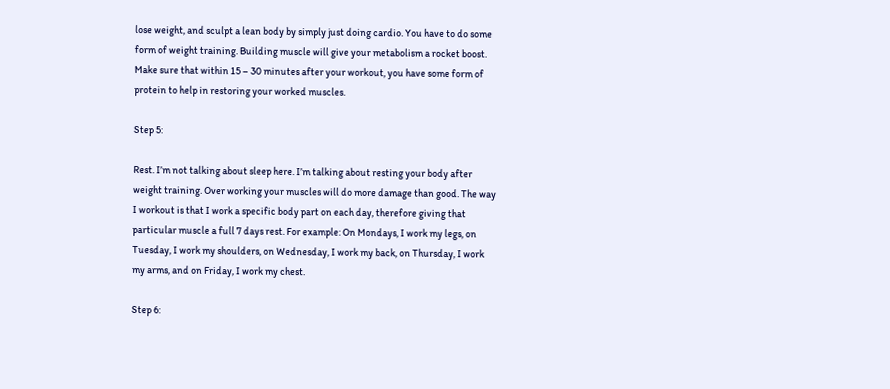lose weight, and sculpt a lean body by simply just doing cardio. You have to do some form of weight training. Building muscle will give your metabolism a rocket boost. Make sure that within 15 – 30 minutes after your workout, you have some form of protein to help in restoring your worked muscles.

Step 5:

Rest. I’m not talking about sleep here. I’m talking about resting your body after weight training. Over working your muscles will do more damage than good. The way I workout is that I work a specific body part on each day, therefore giving that particular muscle a full 7 days rest. For example: On Mondays, I work my legs, on Tuesday, I work my shoulders, on Wednesday, I work my back, on Thursday, I work my arms, and on Friday, I work my chest.

Step 6: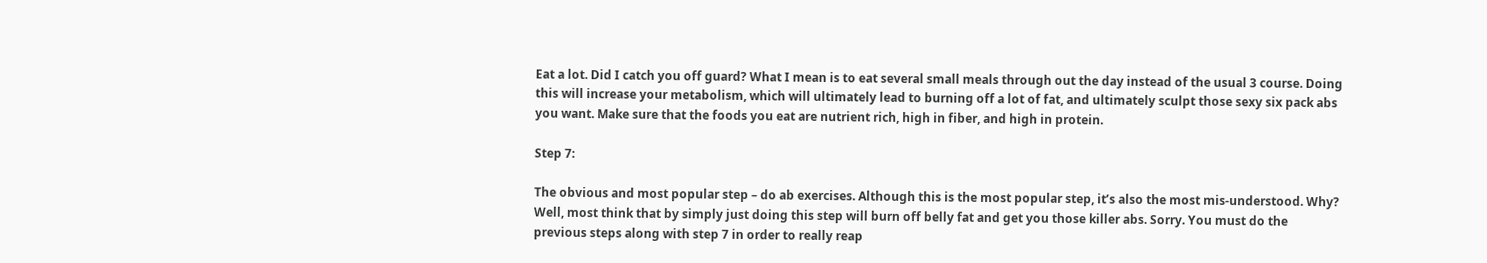Eat a lot. Did I catch you off guard? What I mean is to eat several small meals through out the day instead of the usual 3 course. Doing this will increase your metabolism, which will ultimately lead to burning off a lot of fat, and ultimately sculpt those sexy six pack abs you want. Make sure that the foods you eat are nutrient rich, high in fiber, and high in protein.

Step 7:

The obvious and most popular step – do ab exercises. Although this is the most popular step, it’s also the most mis-understood. Why? Well, most think that by simply just doing this step will burn off belly fat and get you those killer abs. Sorry. You must do the previous steps along with step 7 in order to really reap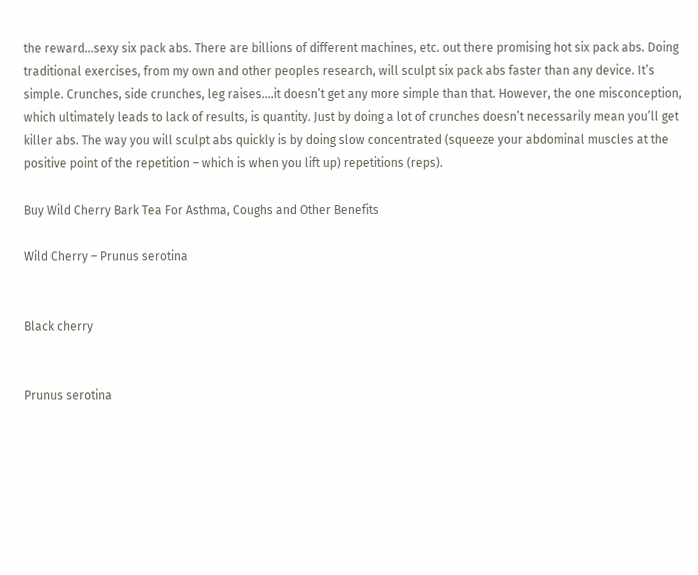the reward…sexy six pack abs. There are billions of different machines, etc. out there promising hot six pack abs. Doing traditional exercises, from my own and other peoples research, will sculpt six pack abs faster than any device. It’s simple. Crunches, side crunches, leg raises….it doesn’t get any more simple than that. However, the one misconception, which ultimately leads to lack of results, is quantity. Just by doing a lot of crunches doesn’t necessarily mean you’ll get killer abs. The way you will sculpt abs quickly is by doing slow concentrated (squeeze your abdominal muscles at the positive point of the repetition – which is when you lift up) repetitions (reps).

Buy Wild Cherry Bark Tea For Asthma, Coughs and Other Benefits

Wild Cherry – Prunus serotina


Black cherry


Prunus serotina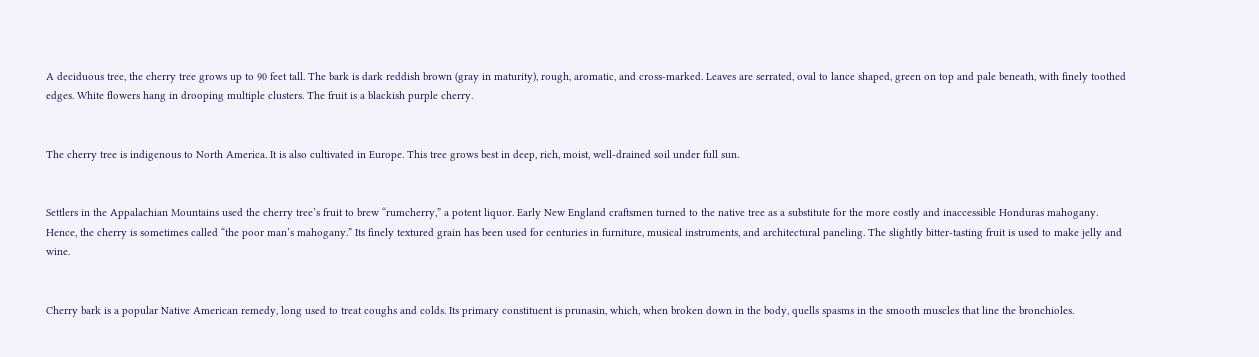A deciduous tree, the cherry tree grows up to 90 feet tall. The bark is dark reddish brown (gray in maturity), rough, aromatic, and cross-marked. Leaves are serrated, oval to lance shaped, green on top and pale beneath, with finely toothed edges. White flowers hang in drooping multiple clusters. The fruit is a blackish purple cherry.


The cherry tree is indigenous to North America. It is also cultivated in Europe. This tree grows best in deep, rich, moist, well-drained soil under full sun.


Settlers in the Appalachian Mountains used the cherry tree’s fruit to brew “rumcherry,” a potent liquor. Early New England craftsmen turned to the native tree as a substitute for the more costly and inaccessible Honduras mahogany. Hence, the cherry is sometimes called “the poor man’s mahogany.” Its finely textured grain has been used for centuries in furniture, musical instruments, and architectural paneling. The slightly bitter-tasting fruit is used to make jelly and wine.


Cherry bark is a popular Native American remedy, long used to treat coughs and colds. Its primary constituent is prunasin, which, when broken down in the body, quells spasms in the smooth muscles that line the bronchioles.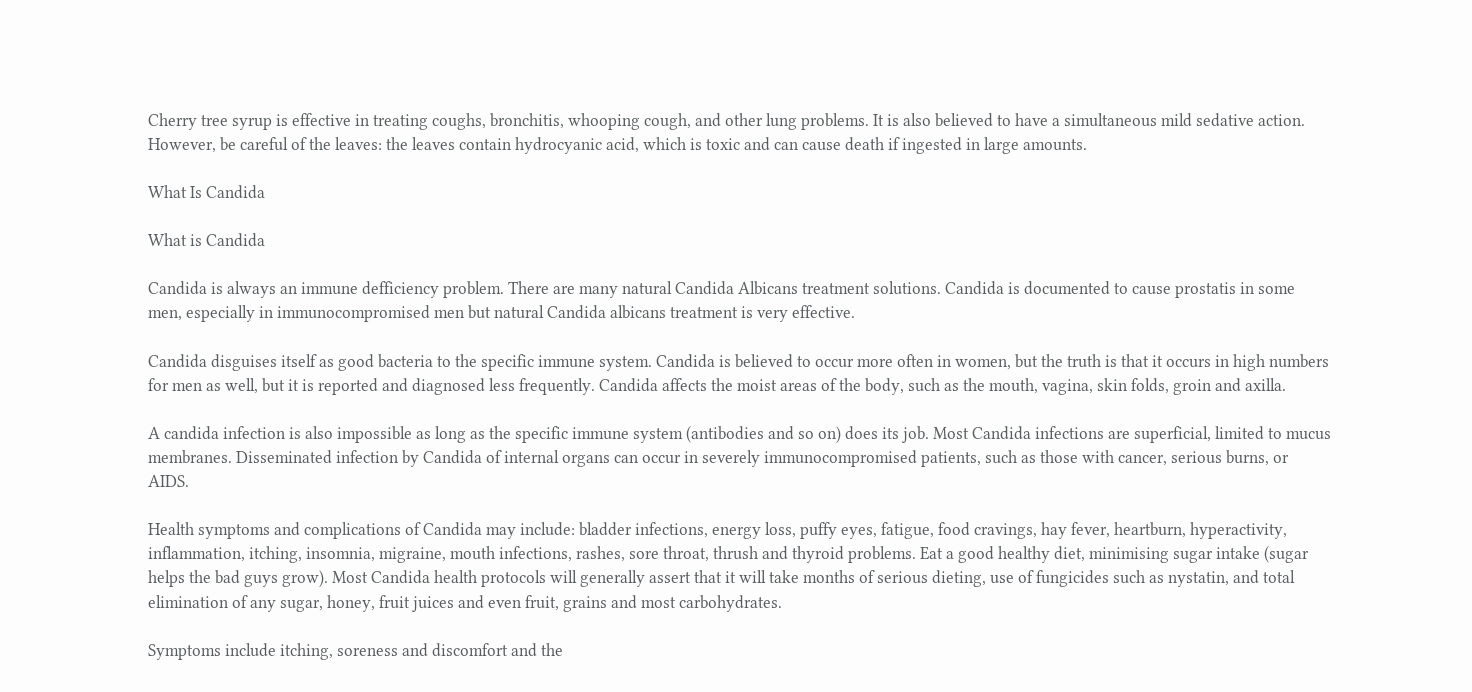Cherry tree syrup is effective in treating coughs, bronchitis, whooping cough, and other lung problems. It is also believed to have a simultaneous mild sedative action. However, be careful of the leaves: the leaves contain hydrocyanic acid, which is toxic and can cause death if ingested in large amounts.

What Is Candida

What is Candida

Candida is always an immune defficiency problem. There are many natural Candida Albicans treatment solutions. Candida is documented to cause prostatis in some men, especially in immunocompromised men but natural Candida albicans treatment is very effective.

Candida disguises itself as good bacteria to the specific immune system. Candida is believed to occur more often in women, but the truth is that it occurs in high numbers for men as well, but it is reported and diagnosed less frequently. Candida affects the moist areas of the body, such as the mouth, vagina, skin folds, groin and axilla.

A candida infection is also impossible as long as the specific immune system (antibodies and so on) does its job. Most Candida infections are superficial, limited to mucus membranes. Disseminated infection by Candida of internal organs can occur in severely immunocompromised patients, such as those with cancer, serious burns, or AIDS.

Health symptoms and complications of Candida may include: bladder infections, energy loss, puffy eyes, fatigue, food cravings, hay fever, heartburn, hyperactivity, inflammation, itching, insomnia, migraine, mouth infections, rashes, sore throat, thrush and thyroid problems. Eat a good healthy diet, minimising sugar intake (sugar helps the bad guys grow). Most Candida health protocols will generally assert that it will take months of serious dieting, use of fungicides such as nystatin, and total elimination of any sugar, honey, fruit juices and even fruit, grains and most carbohydrates.

Symptoms include itching, soreness and discomfort and the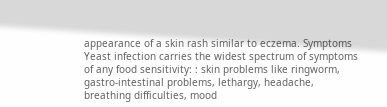appearance of a skin rash similar to eczema. Symptoms Yeast infection carries the widest spectrum of symptoms of any food sensitivity: : skin problems like ringworm, gastro-intestinal problems, lethargy, headache, breathing difficulties, mood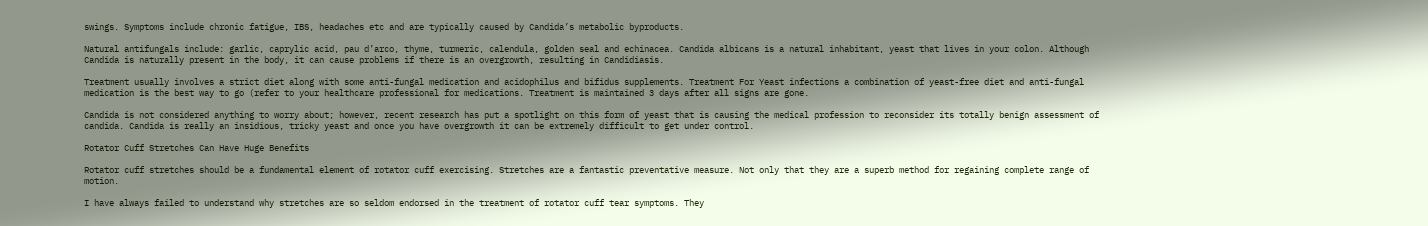swings. Symptoms include chronic fatigue, IBS, headaches etc and are typically caused by Candida’s metabolic byproducts.

Natural antifungals include: garlic, caprylic acid, pau d’arco, thyme, turmeric, calendula, golden seal and echinacea. Candida albicans is a natural inhabitant, yeast that lives in your colon. Although Candida is naturally present in the body, it can cause problems if there is an overgrowth, resulting in Candidiasis.

Treatment usually involves a strict diet along with some anti-fungal medication and acidophilus and bifidus supplements. Treatment For Yeast infections a combination of yeast-free diet and anti-fungal medication is the best way to go (refer to your healthcare professional for medications. Treatment is maintained 3 days after all signs are gone.

Candida is not considered anything to worry about; however, recent research has put a spotlight on this form of yeast that is causing the medical profession to reconsider its totally benign assessment of candida. Candida is really an insidious, tricky yeast and once you have overgrowth it can be extremely difficult to get under control.

Rotator Cuff Stretches Can Have Huge Benefits

Rotator cuff stretches should be a fundamental element of rotator cuff exercising. Stretches are a fantastic preventative measure. Not only that they are a superb method for regaining complete range of motion.

I have always failed to understand why stretches are so seldom endorsed in the treatment of rotator cuff tear symptoms. They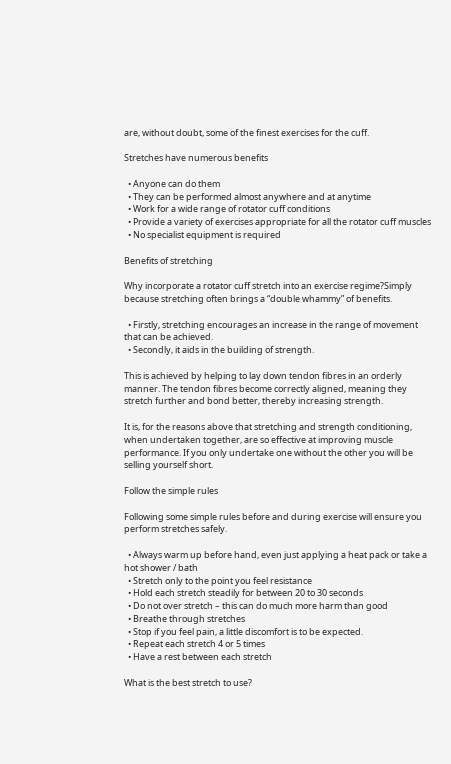are, without doubt, some of the finest exercises for the cuff.

Stretches have numerous benefits

  • Anyone can do them
  • They can be performed almost anywhere and at anytime
  • Work for a wide range of rotator cuff conditions
  • Provide a variety of exercises appropriate for all the rotator cuff muscles
  • No specialist equipment is required

Benefits of stretching

Why incorporate a rotator cuff stretch into an exercise regime?Simply because stretching often brings a “double whammy” of benefits.

  • Firstly, stretching encourages an increase in the range of movement that can be achieved.
  • Secondly, it aids in the building of strength.

This is achieved by helping to lay down tendon fibres in an orderly manner. The tendon fibres become correctly aligned, meaning they stretch further and bond better, thereby increasing strength.

It is, for the reasons above that stretching and strength conditioning, when undertaken together, are so effective at improving muscle performance. If you only undertake one without the other you will be selling yourself short.

Follow the simple rules

Following some simple rules before and during exercise will ensure you perform stretches safely.

  • Always warm up before hand, even just applying a heat pack or take a hot shower / bath
  • Stretch only to the point you feel resistance
  • Hold each stretch steadily for between 20 to 30 seconds
  • Do not over stretch – this can do much more harm than good
  • Breathe through stretches
  • Stop if you feel pain, a little discomfort is to be expected.
  • Repeat each stretch 4 or 5 times
  • Have a rest between each stretch

What is the best stretch to use?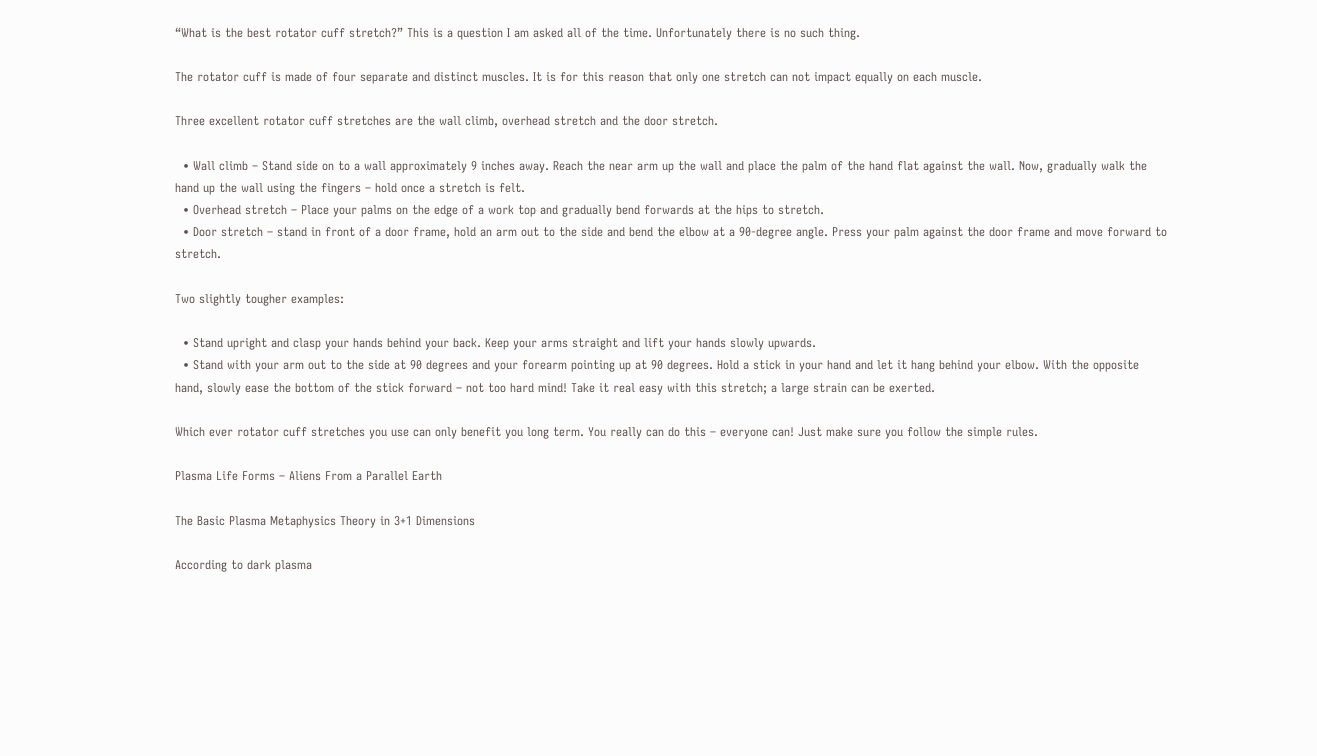“What is the best rotator cuff stretch?” This is a question I am asked all of the time. Unfortunately there is no such thing.

The rotator cuff is made of four separate and distinct muscles. It is for this reason that only one stretch can not impact equally on each muscle.

Three excellent rotator cuff stretches are the wall climb, overhead stretch and the door stretch.

  • Wall climb – Stand side on to a wall approximately 9 inches away. Reach the near arm up the wall and place the palm of the hand flat against the wall. Now, gradually walk the hand up the wall using the fingers – hold once a stretch is felt.
  • Overhead stretch – Place your palms on the edge of a work top and gradually bend forwards at the hips to stretch.
  • Door stretch – stand in front of a door frame, hold an arm out to the side and bend the elbow at a 90-degree angle. Press your palm against the door frame and move forward to stretch.

Two slightly tougher examples:

  • Stand upright and clasp your hands behind your back. Keep your arms straight and lift your hands slowly upwards.
  • Stand with your arm out to the side at 90 degrees and your forearm pointing up at 90 degrees. Hold a stick in your hand and let it hang behind your elbow. With the opposite hand, slowly ease the bottom of the stick forward – not too hard mind! Take it real easy with this stretch; a large strain can be exerted.

Which ever rotator cuff stretches you use can only benefit you long term. You really can do this – everyone can! Just make sure you follow the simple rules.

Plasma Life Forms – Aliens From a Parallel Earth

The Basic Plasma Metaphysics Theory in 3+1 Dimensions

According to dark plasma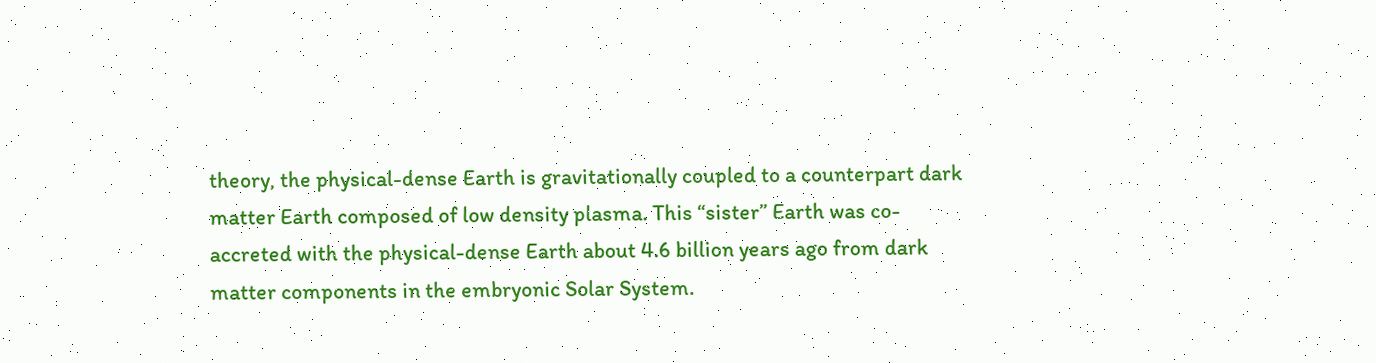theory, the physical-dense Earth is gravitationally coupled to a counterpart dark matter Earth composed of low density plasma. This “sister” Earth was co-accreted with the physical-dense Earth about 4.6 billion years ago from dark matter components in the embryonic Solar System.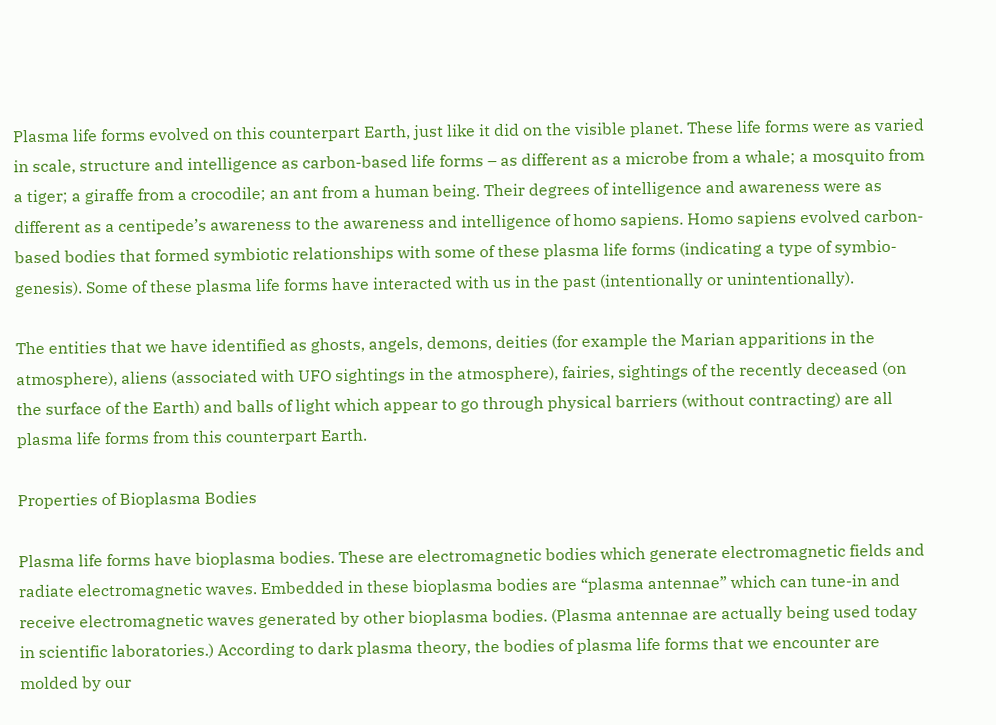Plasma life forms evolved on this counterpart Earth, just like it did on the visible planet. These life forms were as varied in scale, structure and intelligence as carbon-based life forms – as different as a microbe from a whale; a mosquito from a tiger; a giraffe from a crocodile; an ant from a human being. Their degrees of intelligence and awareness were as different as a centipede’s awareness to the awareness and intelligence of homo sapiens. Homo sapiens evolved carbon-based bodies that formed symbiotic relationships with some of these plasma life forms (indicating a type of symbio-genesis). Some of these plasma life forms have interacted with us in the past (intentionally or unintentionally).

The entities that we have identified as ghosts, angels, demons, deities (for example the Marian apparitions in the atmosphere), aliens (associated with UFO sightings in the atmosphere), fairies, sightings of the recently deceased (on the surface of the Earth) and balls of light which appear to go through physical barriers (without contracting) are all plasma life forms from this counterpart Earth.

Properties of Bioplasma Bodies

Plasma life forms have bioplasma bodies. These are electromagnetic bodies which generate electromagnetic fields and radiate electromagnetic waves. Embedded in these bioplasma bodies are “plasma antennae” which can tune-in and receive electromagnetic waves generated by other bioplasma bodies. (Plasma antennae are actually being used today in scientific laboratories.) According to dark plasma theory, the bodies of plasma life forms that we encounter are molded by our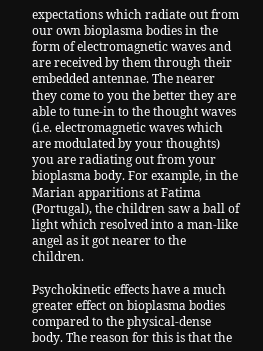expectations which radiate out from our own bioplasma bodies in the form of electromagnetic waves and are received by them through their embedded antennae. The nearer they come to you the better they are able to tune-in to the thought waves (i.e. electromagnetic waves which are modulated by your thoughts) you are radiating out from your bioplasma body. For example, in the Marian apparitions at Fatima (Portugal), the children saw a ball of light which resolved into a man-like angel as it got nearer to the children.

Psychokinetic effects have a much greater effect on bioplasma bodies compared to the physical-dense body. The reason for this is that the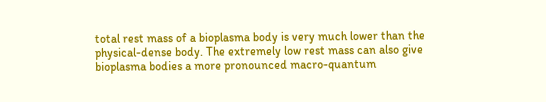total rest mass of a bioplasma body is very much lower than the physical-dense body. The extremely low rest mass can also give bioplasma bodies a more pronounced macro-quantum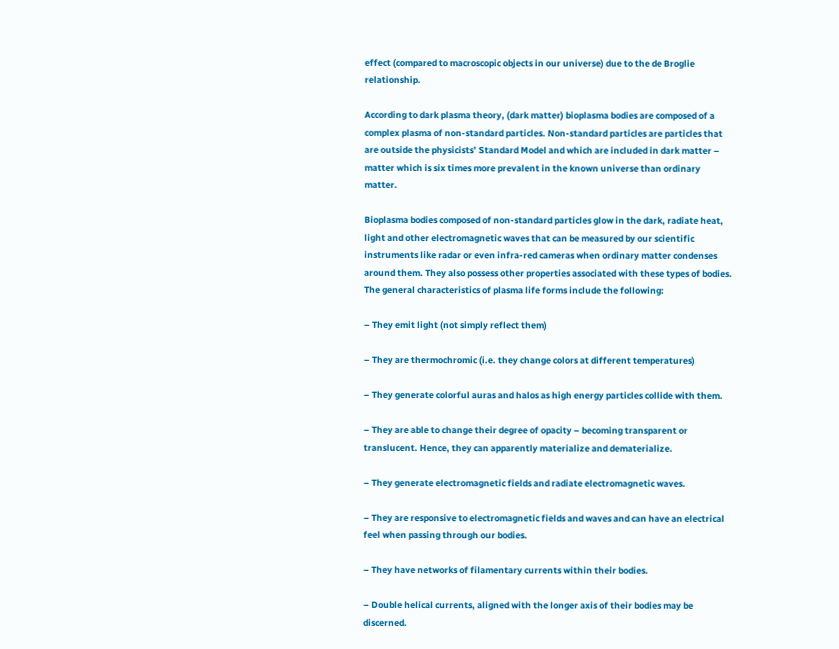effect (compared to macroscopic objects in our universe) due to the de Broglie relationship.

According to dark plasma theory, (dark matter) bioplasma bodies are composed of a complex plasma of non-standard particles. Non-standard particles are particles that are outside the physicists’ Standard Model and which are included in dark matter – matter which is six times more prevalent in the known universe than ordinary matter.

Bioplasma bodies composed of non-standard particles glow in the dark, radiate heat, light and other electromagnetic waves that can be measured by our scientific instruments like radar or even infra-red cameras when ordinary matter condenses around them. They also possess other properties associated with these types of bodies. The general characteristics of plasma life forms include the following:

– They emit light (not simply reflect them)

– They are thermochromic (i.e. they change colors at different temperatures)

– They generate colorful auras and halos as high energy particles collide with them.

– They are able to change their degree of opacity – becoming transparent or translucent. Hence, they can apparently materialize and dematerialize.

– They generate electromagnetic fields and radiate electromagnetic waves.

– They are responsive to electromagnetic fields and waves and can have an electrical feel when passing through our bodies.

– They have networks of filamentary currents within their bodies.

– Double helical currents, aligned with the longer axis of their bodies may be discerned.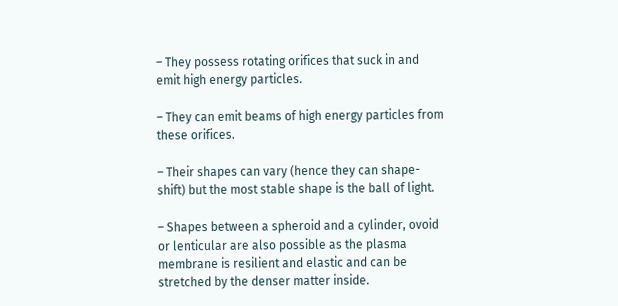– They possess rotating orifices that suck in and emit high energy particles.

– They can emit beams of high energy particles from these orifices.

– Their shapes can vary (hence they can shape-shift) but the most stable shape is the ball of light.

– Shapes between a spheroid and a cylinder, ovoid or lenticular are also possible as the plasma membrane is resilient and elastic and can be stretched by the denser matter inside.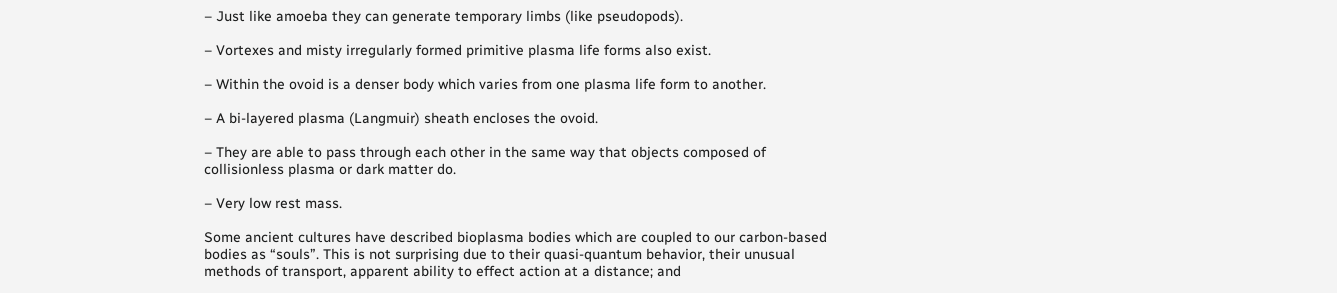– Just like amoeba they can generate temporary limbs (like pseudopods).

– Vortexes and misty irregularly formed primitive plasma life forms also exist.

– Within the ovoid is a denser body which varies from one plasma life form to another.

– A bi-layered plasma (Langmuir) sheath encloses the ovoid.

– They are able to pass through each other in the same way that objects composed of collisionless plasma or dark matter do.

– Very low rest mass.

Some ancient cultures have described bioplasma bodies which are coupled to our carbon-based bodies as “souls”. This is not surprising due to their quasi-quantum behavior, their unusual methods of transport, apparent ability to effect action at a distance; and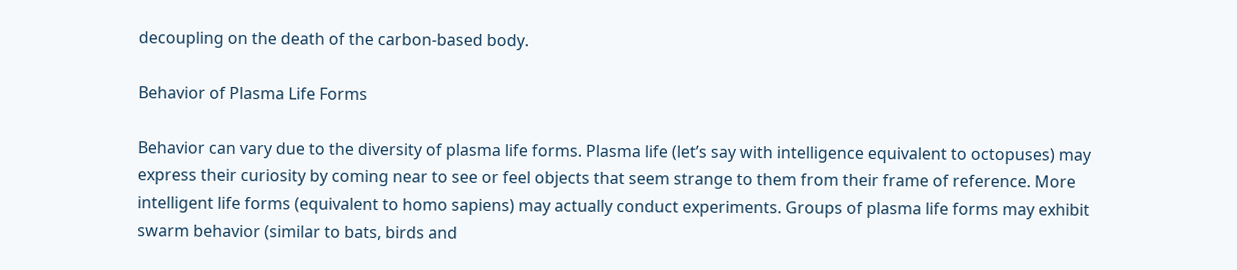decoupling on the death of the carbon-based body.

Behavior of Plasma Life Forms

Behavior can vary due to the diversity of plasma life forms. Plasma life (let’s say with intelligence equivalent to octopuses) may express their curiosity by coming near to see or feel objects that seem strange to them from their frame of reference. More intelligent life forms (equivalent to homo sapiens) may actually conduct experiments. Groups of plasma life forms may exhibit swarm behavior (similar to bats, birds and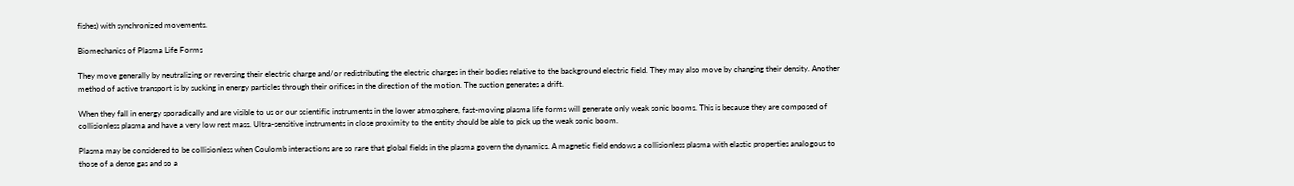fishes) with synchronized movements.

Biomechanics of Plasma Life Forms

They move generally by neutralizing or reversing their electric charge and/or redistributing the electric charges in their bodies relative to the background electric field. They may also move by changing their density. Another method of active transport is by sucking in energy particles through their orifices in the direction of the motion. The suction generates a drift.

When they fall in energy sporadically and are visible to us or our scientific instruments in the lower atmosphere, fast-moving plasma life forms will generate only weak sonic booms. This is because they are composed of collisionless plasma and have a very low rest mass. Ultra-sensitive instruments in close proximity to the entity should be able to pick up the weak sonic boom.

Plasma may be considered to be collisionless when Coulomb interactions are so rare that global fields in the plasma govern the dynamics. A magnetic field endows a collisionless plasma with elastic properties analogous to those of a dense gas and so a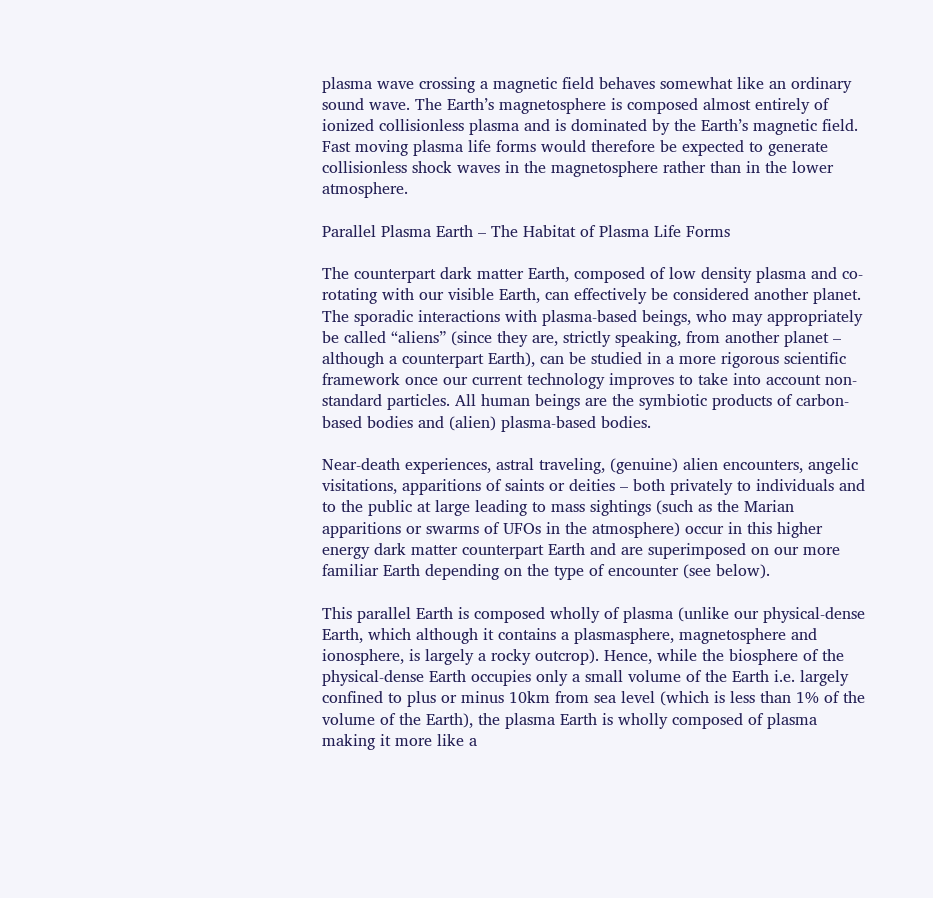plasma wave crossing a magnetic field behaves somewhat like an ordinary sound wave. The Earth’s magnetosphere is composed almost entirely of ionized collisionless plasma and is dominated by the Earth’s magnetic field. Fast moving plasma life forms would therefore be expected to generate collisionless shock waves in the magnetosphere rather than in the lower atmosphere.

Parallel Plasma Earth – The Habitat of Plasma Life Forms

The counterpart dark matter Earth, composed of low density plasma and co-rotating with our visible Earth, can effectively be considered another planet. The sporadic interactions with plasma-based beings, who may appropriately be called “aliens” (since they are, strictly speaking, from another planet – although a counterpart Earth), can be studied in a more rigorous scientific framework once our current technology improves to take into account non-standard particles. All human beings are the symbiotic products of carbon-based bodies and (alien) plasma-based bodies.

Near-death experiences, astral traveling, (genuine) alien encounters, angelic visitations, apparitions of saints or deities – both privately to individuals and to the public at large leading to mass sightings (such as the Marian apparitions or swarms of UFOs in the atmosphere) occur in this higher energy dark matter counterpart Earth and are superimposed on our more familiar Earth depending on the type of encounter (see below).

This parallel Earth is composed wholly of plasma (unlike our physical-dense Earth, which although it contains a plasmasphere, magnetosphere and ionosphere, is largely a rocky outcrop). Hence, while the biosphere of the physical-dense Earth occupies only a small volume of the Earth i.e. largely confined to plus or minus 10km from sea level (which is less than 1% of the volume of the Earth), the plasma Earth is wholly composed of plasma making it more like a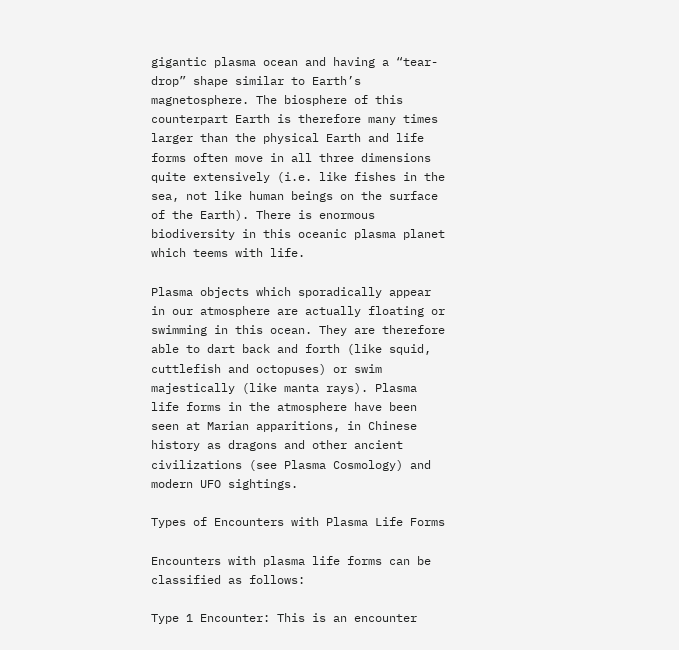gigantic plasma ocean and having a “tear-drop” shape similar to Earth’s magnetosphere. The biosphere of this counterpart Earth is therefore many times larger than the physical Earth and life forms often move in all three dimensions quite extensively (i.e. like fishes in the sea, not like human beings on the surface of the Earth). There is enormous biodiversity in this oceanic plasma planet which teems with life.

Plasma objects which sporadically appear in our atmosphere are actually floating or swimming in this ocean. They are therefore able to dart back and forth (like squid, cuttlefish and octopuses) or swim majestically (like manta rays). Plasma life forms in the atmosphere have been seen at Marian apparitions, in Chinese history as dragons and other ancient civilizations (see Plasma Cosmology) and modern UFO sightings.

Types of Encounters with Plasma Life Forms

Encounters with plasma life forms can be classified as follows:

Type 1 Encounter: This is an encounter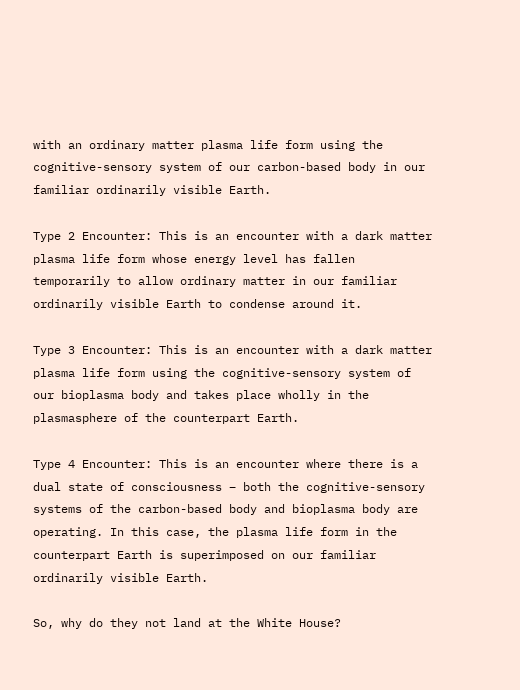with an ordinary matter plasma life form using the cognitive-sensory system of our carbon-based body in our familiar ordinarily visible Earth.

Type 2 Encounter: This is an encounter with a dark matter plasma life form whose energy level has fallen temporarily to allow ordinary matter in our familiar ordinarily visible Earth to condense around it.

Type 3 Encounter: This is an encounter with a dark matter plasma life form using the cognitive-sensory system of our bioplasma body and takes place wholly in the plasmasphere of the counterpart Earth.

Type 4 Encounter: This is an encounter where there is a dual state of consciousness – both the cognitive-sensory systems of the carbon-based body and bioplasma body are operating. In this case, the plasma life form in the counterpart Earth is superimposed on our familiar ordinarily visible Earth.

So, why do they not land at the White House?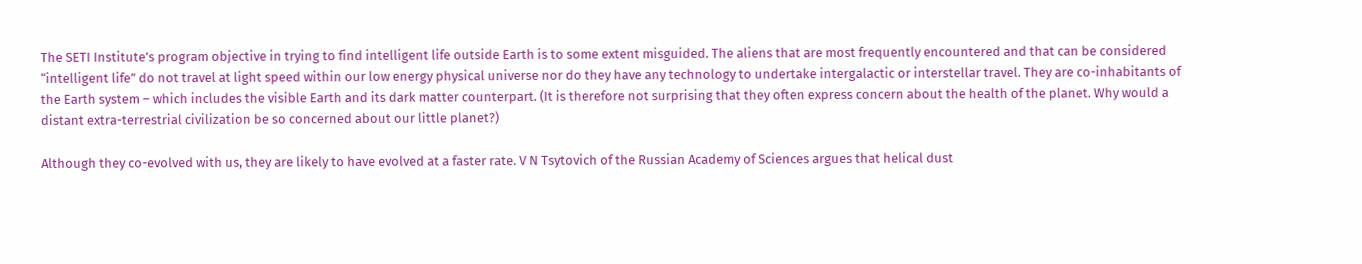The SETI Institute’s program objective in trying to find intelligent life outside Earth is to some extent misguided. The aliens that are most frequently encountered and that can be considered “intelligent life” do not travel at light speed within our low energy physical universe nor do they have any technology to undertake intergalactic or interstellar travel. They are co-inhabitants of the Earth system – which includes the visible Earth and its dark matter counterpart. (It is therefore not surprising that they often express concern about the health of the planet. Why would a distant extra-terrestrial civilization be so concerned about our little planet?)

Although they co-evolved with us, they are likely to have evolved at a faster rate. V N Tsytovich of the Russian Academy of Sciences argues that helical dust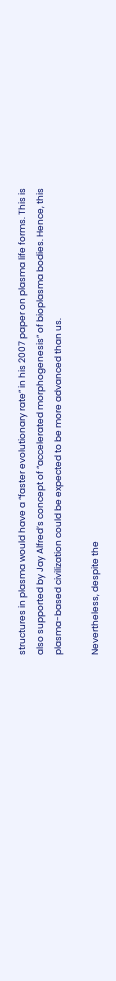structures in plasma would have a “faster evolutionary rate” in his 2007 paper on plasma life forms. This is also supported by Jay Alfred’s concept of “accelerated morphogenesis” of bioplasma bodies. Hence, this plasma-based civilization could be expected to be more advanced than us.

Nevertheless, despite the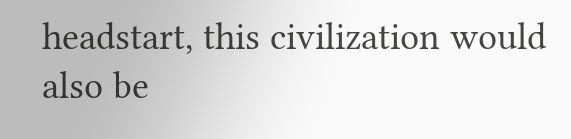headstart, this civilization would also be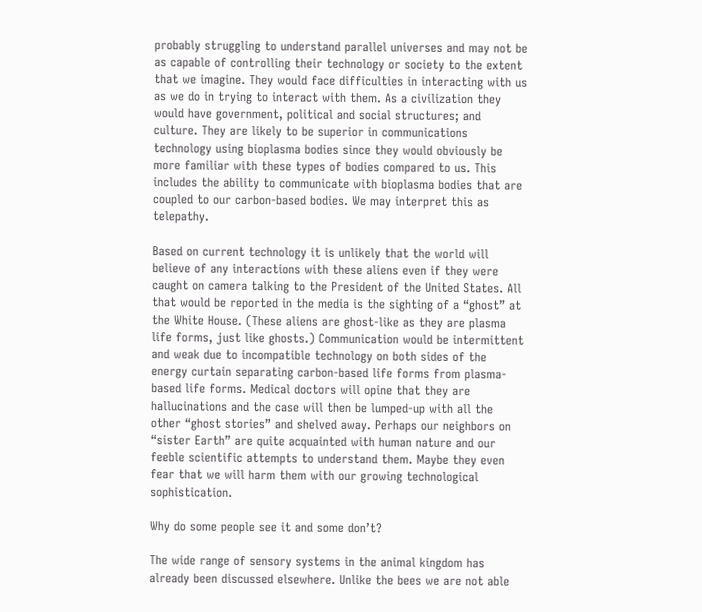probably struggling to understand parallel universes and may not be as capable of controlling their technology or society to the extent that we imagine. They would face difficulties in interacting with us as we do in trying to interact with them. As a civilization they would have government, political and social structures; and culture. They are likely to be superior in communications technology using bioplasma bodies since they would obviously be more familiar with these types of bodies compared to us. This includes the ability to communicate with bioplasma bodies that are coupled to our carbon-based bodies. We may interpret this as telepathy.

Based on current technology it is unlikely that the world will believe of any interactions with these aliens even if they were caught on camera talking to the President of the United States. All that would be reported in the media is the sighting of a “ghost” at the White House. (These aliens are ghost-like as they are plasma life forms, just like ghosts.) Communication would be intermittent and weak due to incompatible technology on both sides of the energy curtain separating carbon-based life forms from plasma-based life forms. Medical doctors will opine that they are hallucinations and the case will then be lumped-up with all the other “ghost stories” and shelved away. Perhaps our neighbors on “sister Earth” are quite acquainted with human nature and our feeble scientific attempts to understand them. Maybe they even fear that we will harm them with our growing technological sophistication.

Why do some people see it and some don’t?

The wide range of sensory systems in the animal kingdom has already been discussed elsewhere. Unlike the bees we are not able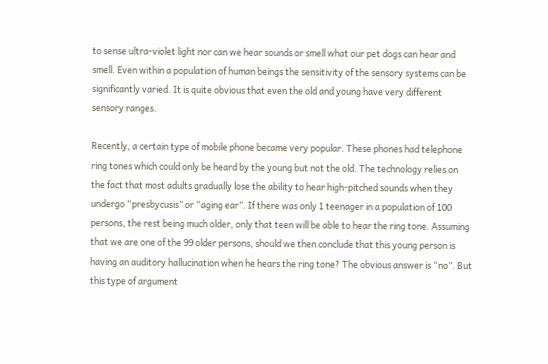to sense ultra-violet light nor can we hear sounds or smell what our pet dogs can hear and smell. Even within a population of human beings the sensitivity of the sensory systems can be significantly varied. It is quite obvious that even the old and young have very different sensory ranges.

Recently, a certain type of mobile phone became very popular. These phones had telephone ring tones which could only be heard by the young but not the old. The technology relies on the fact that most adults gradually lose the ability to hear high-pitched sounds when they undergo “presbycusis” or “aging ear”. If there was only 1 teenager in a population of 100 persons, the rest being much older, only that teen will be able to hear the ring tone. Assuming that we are one of the 99 older persons, should we then conclude that this young person is having an auditory hallucination when he hears the ring tone? The obvious answer is “no”. But this type of argument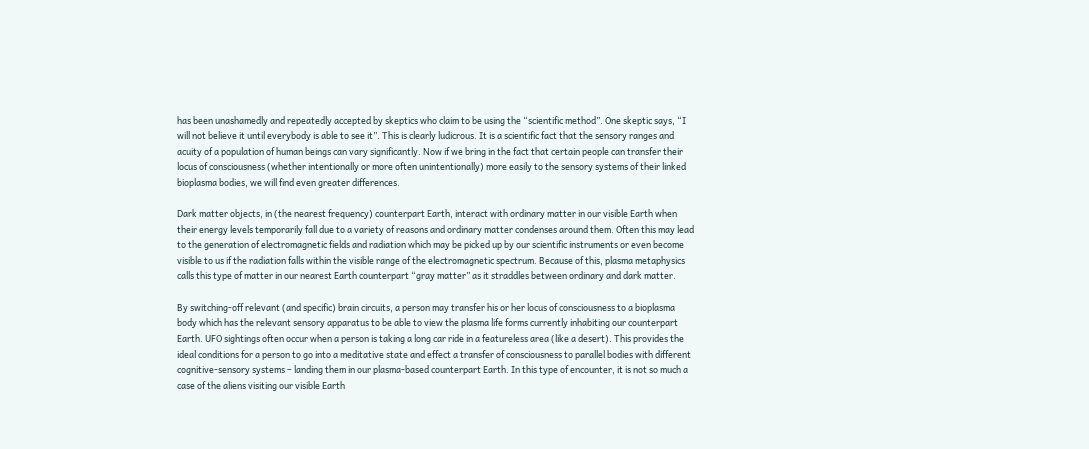has been unashamedly and repeatedly accepted by skeptics who claim to be using the “scientific method”. One skeptic says, “I will not believe it until everybody is able to see it”. This is clearly ludicrous. It is a scientific fact that the sensory ranges and acuity of a population of human beings can vary significantly. Now if we bring in the fact that certain people can transfer their locus of consciousness (whether intentionally or more often unintentionally) more easily to the sensory systems of their linked bioplasma bodies, we will find even greater differences.

Dark matter objects, in (the nearest frequency) counterpart Earth, interact with ordinary matter in our visible Earth when their energy levels temporarily fall due to a variety of reasons and ordinary matter condenses around them. Often this may lead to the generation of electromagnetic fields and radiation which may be picked up by our scientific instruments or even become visible to us if the radiation falls within the visible range of the electromagnetic spectrum. Because of this, plasma metaphysics calls this type of matter in our nearest Earth counterpart “gray matter” as it straddles between ordinary and dark matter.

By switching-off relevant (and specific) brain circuits, a person may transfer his or her locus of consciousness to a bioplasma body which has the relevant sensory apparatus to be able to view the plasma life forms currently inhabiting our counterpart Earth. UFO sightings often occur when a person is taking a long car ride in a featureless area (like a desert). This provides the ideal conditions for a person to go into a meditative state and effect a transfer of consciousness to parallel bodies with different cognitive-sensory systems – landing them in our plasma-based counterpart Earth. In this type of encounter, it is not so much a case of the aliens visiting our visible Earth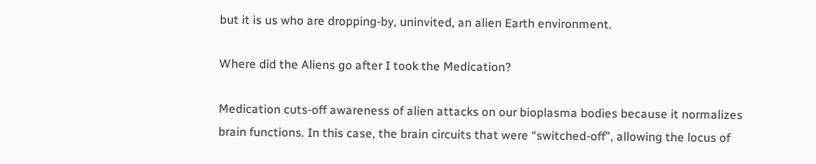but it is us who are dropping-by, uninvited, an alien Earth environment.

Where did the Aliens go after I took the Medication?

Medication cuts-off awareness of alien attacks on our bioplasma bodies because it normalizes brain functions. In this case, the brain circuits that were “switched-off”, allowing the locus of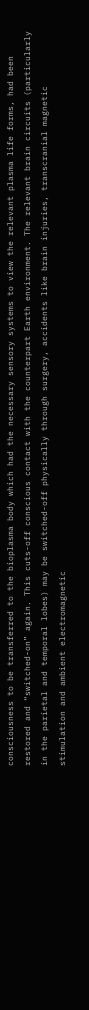consciousness to be transferred to the bioplasma body which had the necessary sensory systems to view the relevant plasma life forms, had been restored and “switched-on” again. This cuts-off conscious contact with the counterpart Earth environment. The relevant brain circuits (particularly in the parietal and temporal lobes) may be switched-off physically through surgery, accidents like brain injuries, transcranial magnetic stimulation and ambient electromagnetic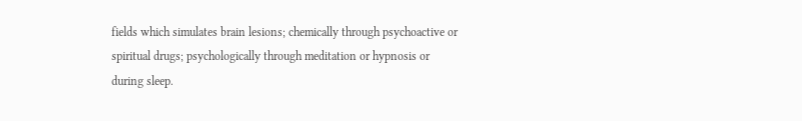fields which simulates brain lesions; chemically through psychoactive or spiritual drugs; psychologically through meditation or hypnosis or during sleep.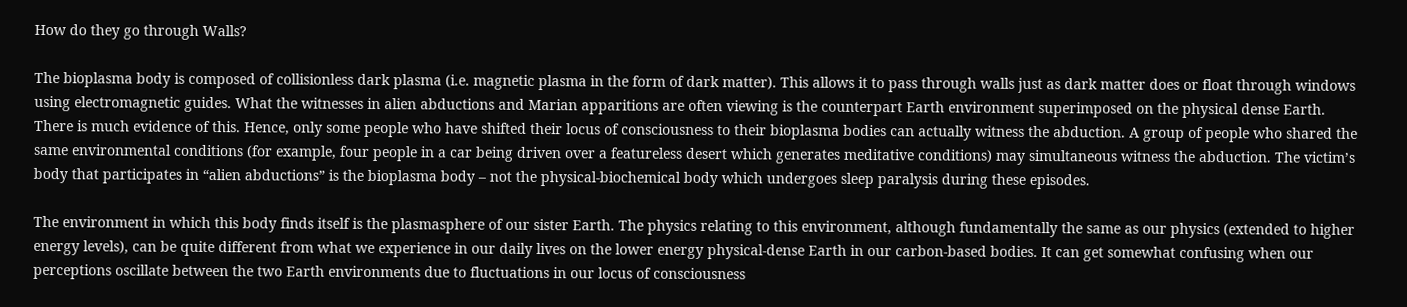How do they go through Walls?

The bioplasma body is composed of collisionless dark plasma (i.e. magnetic plasma in the form of dark matter). This allows it to pass through walls just as dark matter does or float through windows using electromagnetic guides. What the witnesses in alien abductions and Marian apparitions are often viewing is the counterpart Earth environment superimposed on the physical dense Earth. There is much evidence of this. Hence, only some people who have shifted their locus of consciousness to their bioplasma bodies can actually witness the abduction. A group of people who shared the same environmental conditions (for example, four people in a car being driven over a featureless desert which generates meditative conditions) may simultaneous witness the abduction. The victim’s body that participates in “alien abductions” is the bioplasma body – not the physical-biochemical body which undergoes sleep paralysis during these episodes.

The environment in which this body finds itself is the plasmasphere of our sister Earth. The physics relating to this environment, although fundamentally the same as our physics (extended to higher energy levels), can be quite different from what we experience in our daily lives on the lower energy physical-dense Earth in our carbon-based bodies. It can get somewhat confusing when our perceptions oscillate between the two Earth environments due to fluctuations in our locus of consciousness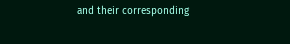and their corresponding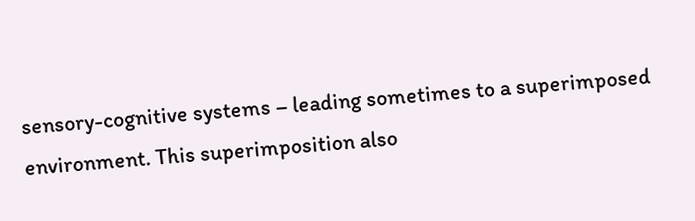sensory-cognitive systems – leading sometimes to a superimposed environment. This superimposition also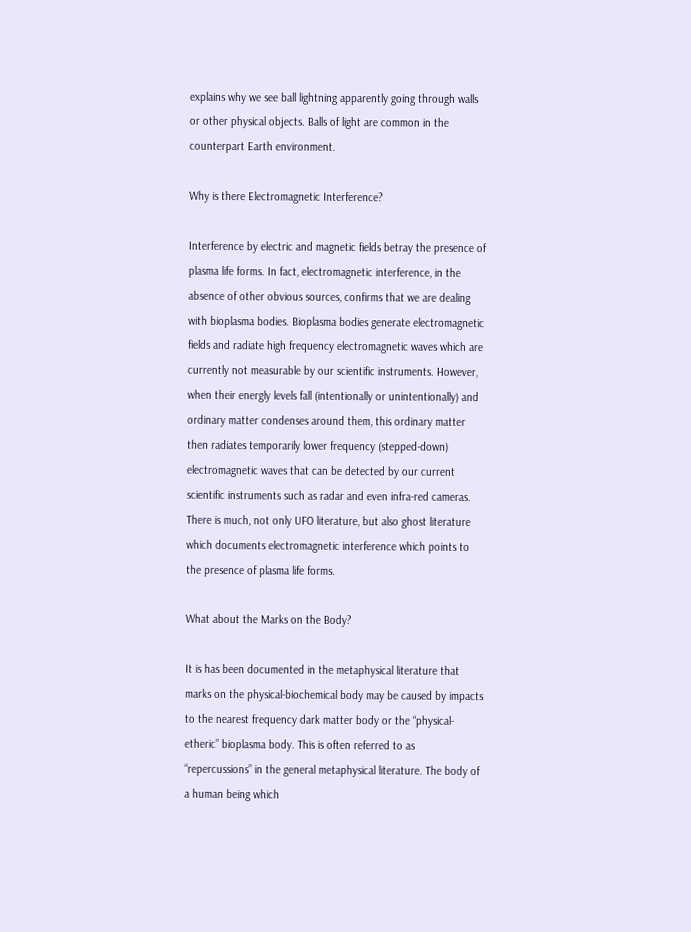explains why we see ball lightning apparently going through walls or other physical objects. Balls of light are common in the counterpart Earth environment.

Why is there Electromagnetic Interference?

Interference by electric and magnetic fields betray the presence of plasma life forms. In fact, electromagnetic interference, in the absence of other obvious sources, confirms that we are dealing with bioplasma bodies. Bioplasma bodies generate electromagnetic fields and radiate high frequency electromagnetic waves which are currently not measurable by our scientific instruments. However, when their energly levels fall (intentionally or unintentionally) and ordinary matter condenses around them, this ordinary matter then radiates temporarily lower frequency (stepped-down) electromagnetic waves that can be detected by our current scientific instruments such as radar and even infra-red cameras. There is much, not only UFO literature, but also ghost literature which documents electromagnetic interference which points to the presence of plasma life forms.

What about the Marks on the Body?

It is has been documented in the metaphysical literature that marks on the physical-biochemical body may be caused by impacts to the nearest frequency dark matter body or the “physical-etheric” bioplasma body. This is often referred to as “repercussions” in the general metaphysical literature. The body of a human being which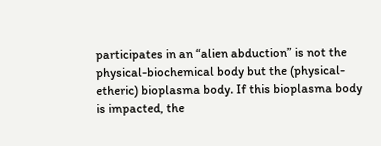participates in an “alien abduction” is not the physical-biochemical body but the (physical-etheric) bioplasma body. If this bioplasma body is impacted, the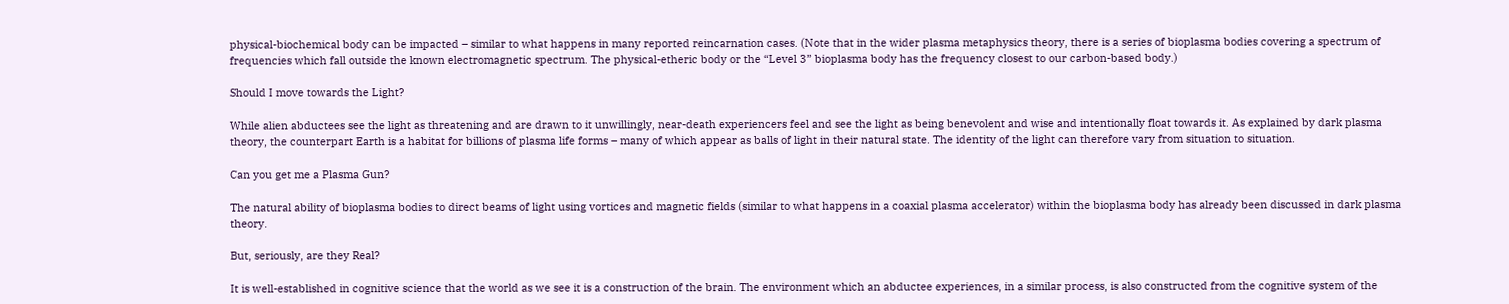physical-biochemical body can be impacted – similar to what happens in many reported reincarnation cases. (Note that in the wider plasma metaphysics theory, there is a series of bioplasma bodies covering a spectrum of frequencies which fall outside the known electromagnetic spectrum. The physical-etheric body or the “Level 3” bioplasma body has the frequency closest to our carbon-based body.)

Should I move towards the Light?

While alien abductees see the light as threatening and are drawn to it unwillingly, near-death experiencers feel and see the light as being benevolent and wise and intentionally float towards it. As explained by dark plasma theory, the counterpart Earth is a habitat for billions of plasma life forms – many of which appear as balls of light in their natural state. The identity of the light can therefore vary from situation to situation.

Can you get me a Plasma Gun?

The natural ability of bioplasma bodies to direct beams of light using vortices and magnetic fields (similar to what happens in a coaxial plasma accelerator) within the bioplasma body has already been discussed in dark plasma theory.

But, seriously, are they Real?

It is well-established in cognitive science that the world as we see it is a construction of the brain. The environment which an abductee experiences, in a similar process, is also constructed from the cognitive system of the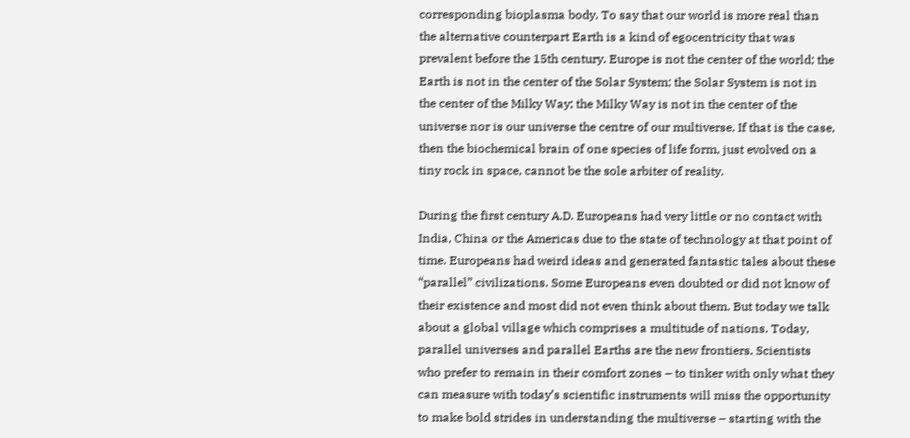corresponding bioplasma body. To say that our world is more real than the alternative counterpart Earth is a kind of egocentricity that was prevalent before the 15th century. Europe is not the center of the world; the Earth is not in the center of the Solar System; the Solar System is not in the center of the Milky Way; the Milky Way is not in the center of the universe nor is our universe the centre of our multiverse. If that is the case, then the biochemical brain of one species of life form, just evolved on a tiny rock in space, cannot be the sole arbiter of reality.

During the first century A.D. Europeans had very little or no contact with India, China or the Americas due to the state of technology at that point of time. Europeans had weird ideas and generated fantastic tales about these “parallel” civilizations. Some Europeans even doubted or did not know of their existence and most did not even think about them. But today we talk about a global village which comprises a multitude of nations. Today, parallel universes and parallel Earths are the new frontiers. Scientists who prefer to remain in their comfort zones – to tinker with only what they can measure with today’s scientific instruments will miss the opportunity to make bold strides in understanding the multiverse – starting with the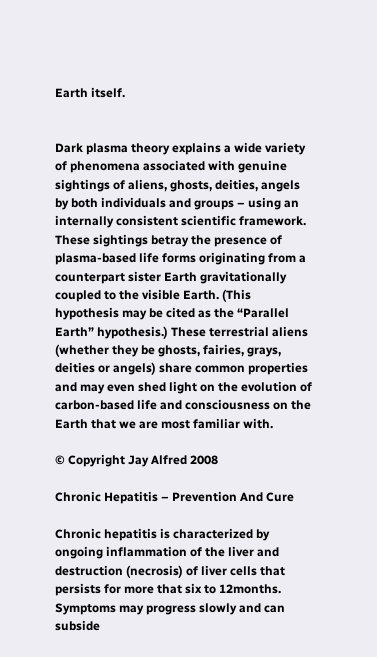Earth itself.


Dark plasma theory explains a wide variety of phenomena associated with genuine sightings of aliens, ghosts, deities, angels by both individuals and groups – using an internally consistent scientific framework. These sightings betray the presence of plasma-based life forms originating from a counterpart sister Earth gravitationally coupled to the visible Earth. (This hypothesis may be cited as the “Parallel Earth” hypothesis.) These terrestrial aliens (whether they be ghosts, fairies, grays, deities or angels) share common properties and may even shed light on the evolution of carbon-based life and consciousness on the Earth that we are most familiar with.

© Copyright Jay Alfred 2008

Chronic Hepatitis – Prevention And Cure

Chronic hepatitis is characterized by ongoing inflammation of the liver and destruction (necrosis) of liver cells that persists for more that six to 12months. Symptoms may progress slowly and can subside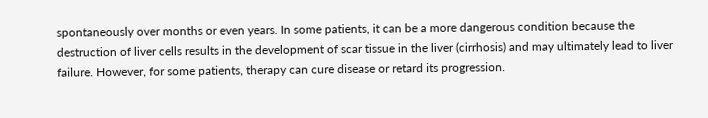spontaneously over months or even years. In some patients, it can be a more dangerous condition because the destruction of liver cells results in the development of scar tissue in the liver (cirrhosis) and may ultimately lead to liver failure. However, for some patients, therapy can cure disease or retard its progression.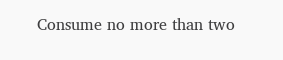Consume no more than two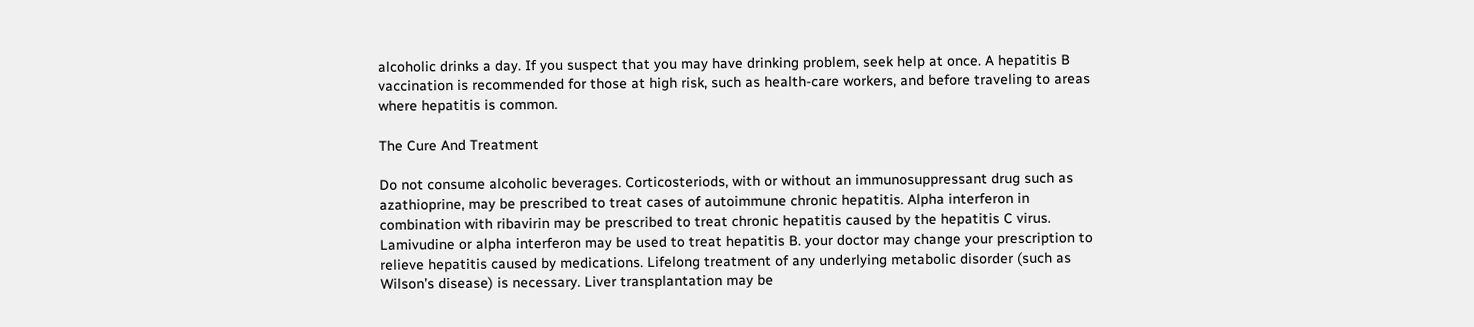alcoholic drinks a day. If you suspect that you may have drinking problem, seek help at once. A hepatitis B vaccination is recommended for those at high risk, such as health-care workers, and before traveling to areas where hepatitis is common.

The Cure And Treatment

Do not consume alcoholic beverages. Corticosteriods, with or without an immunosuppressant drug such as azathioprine, may be prescribed to treat cases of autoimmune chronic hepatitis. Alpha interferon in combination with ribavirin may be prescribed to treat chronic hepatitis caused by the hepatitis C virus. Lamivudine or alpha interferon may be used to treat hepatitis B. your doctor may change your prescription to relieve hepatitis caused by medications. Lifelong treatment of any underlying metabolic disorder (such as Wilson’s disease) is necessary. Liver transplantation may be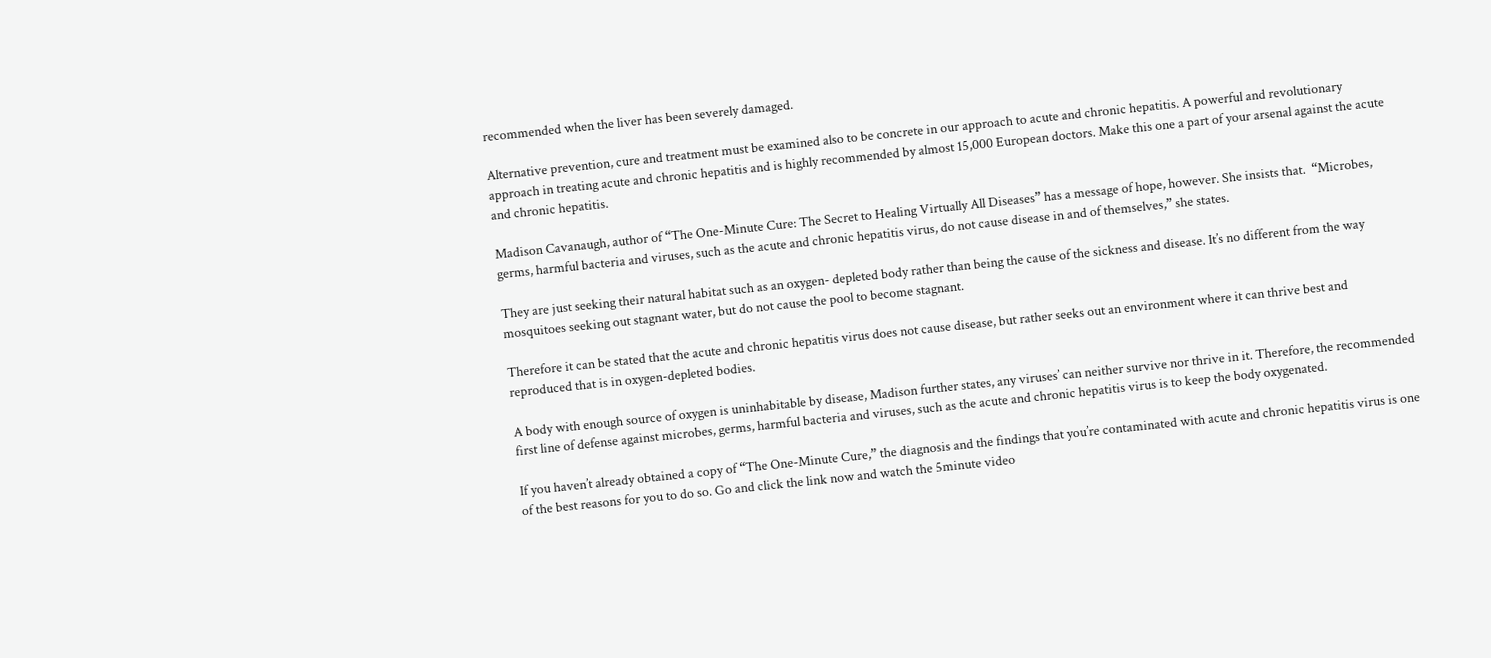recommended when the liver has been severely damaged.

Alternative prevention, cure and treatment must be examined also to be concrete in our approach to acute and chronic hepatitis. A powerful and revolutionary approach in treating acute and chronic hepatitis and is highly recommended by almost 15,000 European doctors. Make this one a part of your arsenal against the acute and chronic hepatitis.

Madison Cavanaugh, author of “The One-Minute Cure: The Secret to Healing Virtually All Diseases” has a message of hope, however. She insists that.  “Microbes, germs, harmful bacteria and viruses, such as the acute and chronic hepatitis virus, do not cause disease in and of themselves,” she states.

They are just seeking their natural habitat such as an oxygen- depleted body rather than being the cause of the sickness and disease. It’s no different from the way mosquitoes seeking out stagnant water, but do not cause the pool to become stagnant.

Therefore it can be stated that the acute and chronic hepatitis virus does not cause disease, but rather seeks out an environment where it can thrive best and reproduced that is in oxygen-depleted bodies.

A body with enough source of oxygen is uninhabitable by disease, Madison further states, any viruses’ can neither survive nor thrive in it. Therefore, the recommended first line of defense against microbes, germs, harmful bacteria and viruses, such as the acute and chronic hepatitis virus is to keep the body oxygenated.

If you haven’t already obtained a copy of “The One-Minute Cure,” the diagnosis and the findings that you’re contaminated with acute and chronic hepatitis virus is one of the best reasons for you to do so. Go and click the link now and watch the 5minute video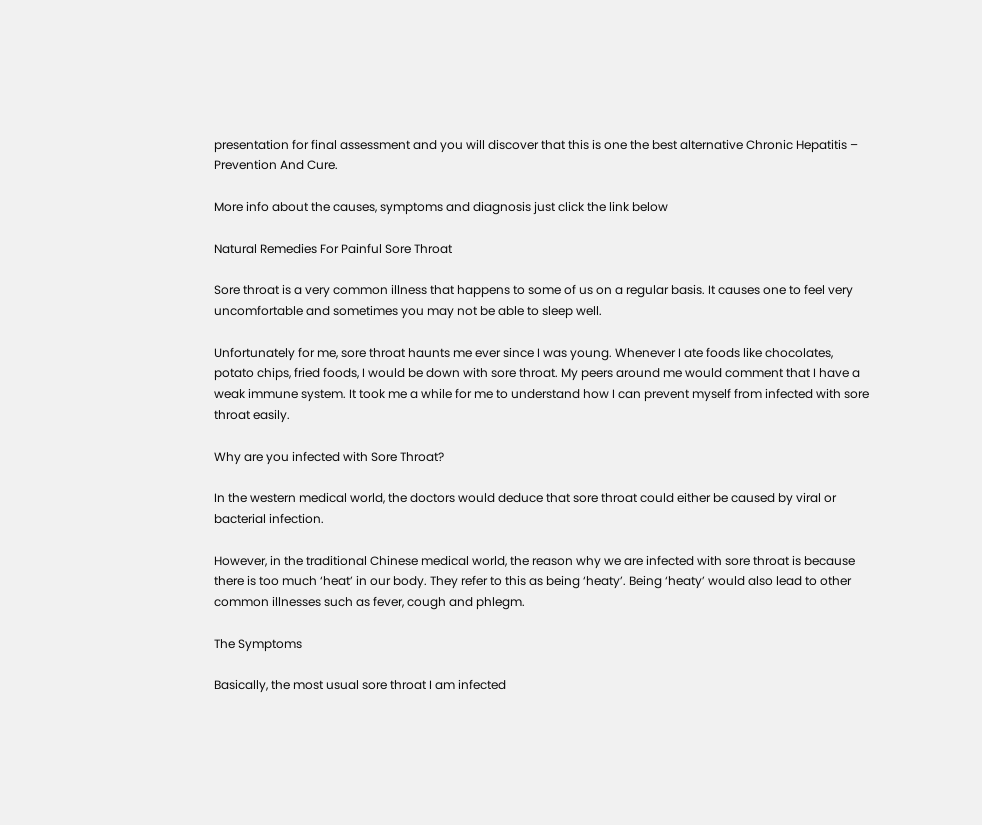presentation for final assessment and you will discover that this is one the best alternative Chronic Hepatitis – Prevention And Cure.

More info about the causes, symptoms and diagnosis just click the link below

Natural Remedies For Painful Sore Throat

Sore throat is a very common illness that happens to some of us on a regular basis. It causes one to feel very uncomfortable and sometimes you may not be able to sleep well.

Unfortunately for me, sore throat haunts me ever since I was young. Whenever I ate foods like chocolates, potato chips, fried foods, I would be down with sore throat. My peers around me would comment that I have a weak immune system. It took me a while for me to understand how I can prevent myself from infected with sore throat easily.

Why are you infected with Sore Throat?

In the western medical world, the doctors would deduce that sore throat could either be caused by viral or bacterial infection.

However, in the traditional Chinese medical world, the reason why we are infected with sore throat is because there is too much ‘heat’ in our body. They refer to this as being ‘heaty’. Being ‘heaty’ would also lead to other common illnesses such as fever, cough and phlegm.

The Symptoms

Basically, the most usual sore throat I am infected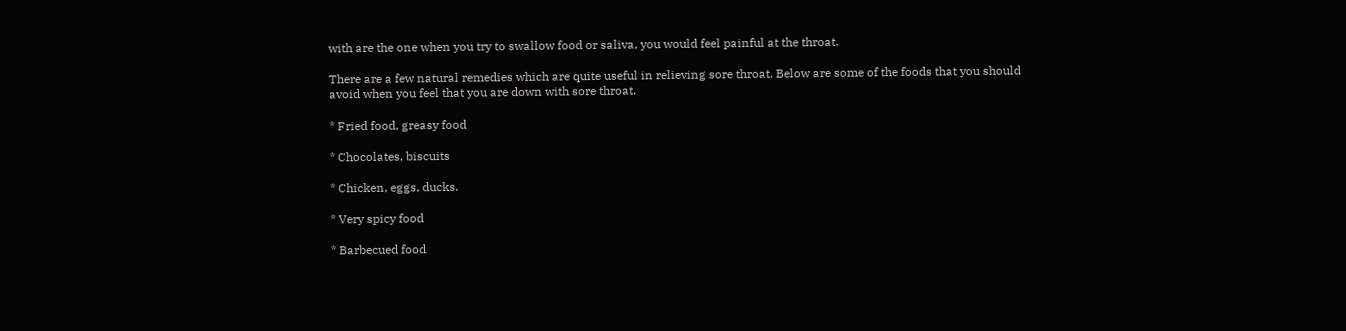with are the one when you try to swallow food or saliva, you would feel painful at the throat.

There are a few natural remedies which are quite useful in relieving sore throat. Below are some of the foods that you should avoid when you feel that you are down with sore throat.

* Fried food, greasy food

* Chocolates, biscuits

* Chicken, eggs, ducks.

* Very spicy food

* Barbecued food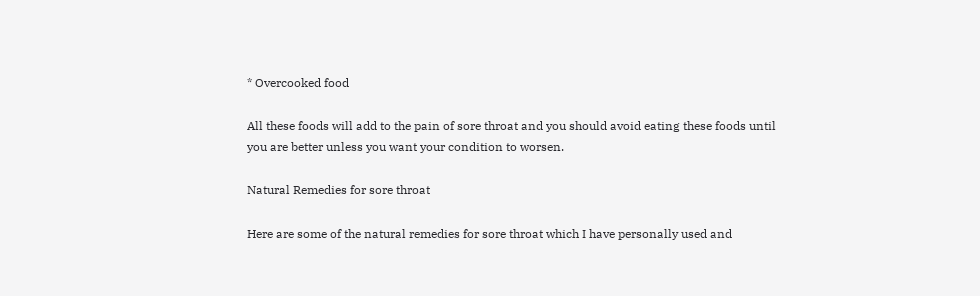* Overcooked food

All these foods will add to the pain of sore throat and you should avoid eating these foods until you are better unless you want your condition to worsen.

Natural Remedies for sore throat

Here are some of the natural remedies for sore throat which I have personally used and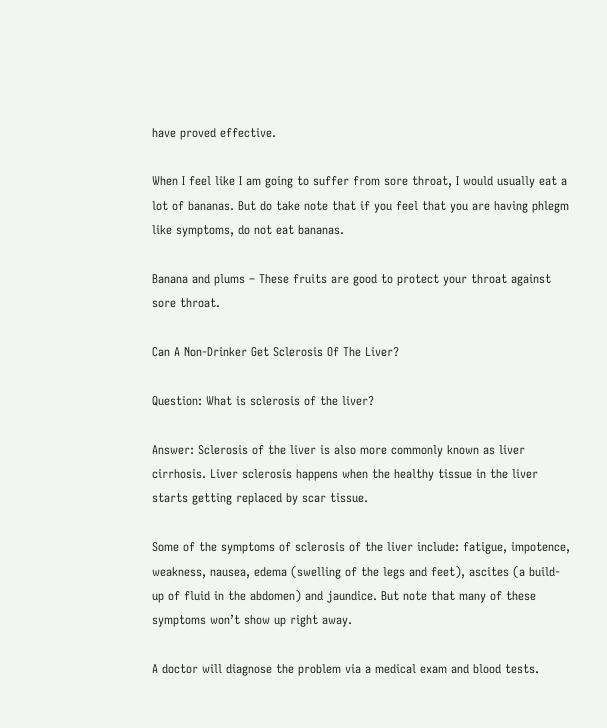have proved effective.

When I feel like I am going to suffer from sore throat, I would usually eat a lot of bananas. But do take note that if you feel that you are having phlegm like symptoms, do not eat bananas.

Banana and plums – These fruits are good to protect your throat against sore throat.

Can A Non-Drinker Get Sclerosis Of The Liver?

Question: What is sclerosis of the liver?

Answer: Sclerosis of the liver is also more commonly known as liver cirrhosis. Liver sclerosis happens when the healthy tissue in the liver starts getting replaced by scar tissue.

Some of the symptoms of sclerosis of the liver include: fatigue, impotence, weakness, nausea, edema (swelling of the legs and feet), ascites (a build-up of fluid in the abdomen) and jaundice. But note that many of these symptoms won’t show up right away.

A doctor will diagnose the problem via a medical exam and blood tests.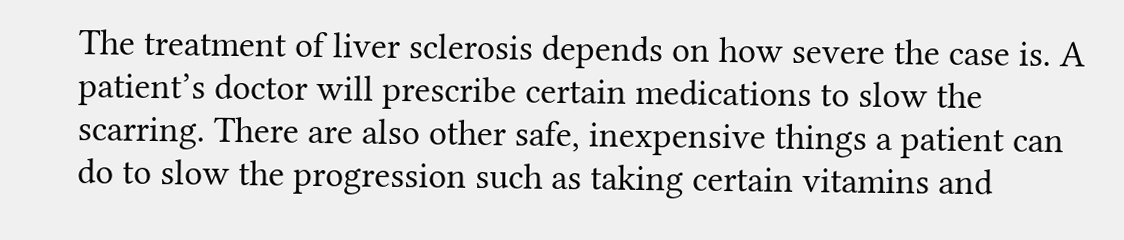The treatment of liver sclerosis depends on how severe the case is. A patient’s doctor will prescribe certain medications to slow the scarring. There are also other safe, inexpensive things a patient can do to slow the progression such as taking certain vitamins and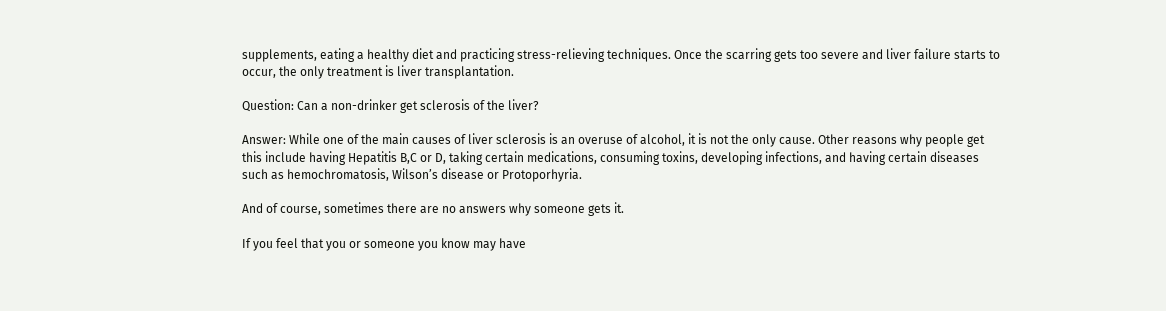supplements, eating a healthy diet and practicing stress-relieving techniques. Once the scarring gets too severe and liver failure starts to occur, the only treatment is liver transplantation.

Question: Can a non-drinker get sclerosis of the liver?

Answer: While one of the main causes of liver sclerosis is an overuse of alcohol, it is not the only cause. Other reasons why people get this include having Hepatitis B,C or D, taking certain medications, consuming toxins, developing infections, and having certain diseases such as hemochromatosis, Wilson’s disease or Protoporhyria.

And of course, sometimes there are no answers why someone gets it.

If you feel that you or someone you know may have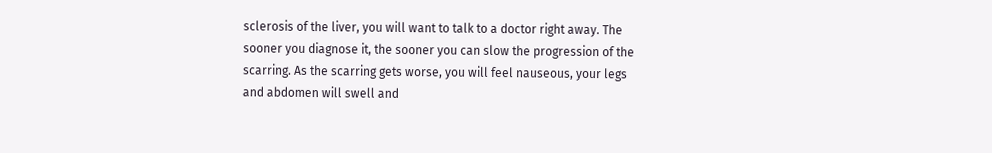sclerosis of the liver, you will want to talk to a doctor right away. The sooner you diagnose it, the sooner you can slow the progression of the scarring. As the scarring gets worse, you will feel nauseous, your legs and abdomen will swell and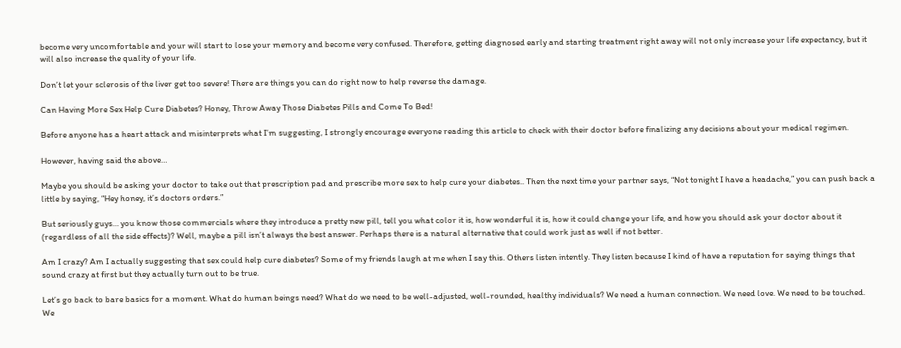become very uncomfortable and your will start to lose your memory and become very confused. Therefore, getting diagnosed early and starting treatment right away will not only increase your life expectancy, but it will also increase the quality of your life.

Don’t let your sclerosis of the liver get too severe! There are things you can do right now to help reverse the damage.

Can Having More Sex Help Cure Diabetes? Honey, Throw Away Those Diabetes Pills and Come To Bed!

Before anyone has a heart attack and misinterprets what I’m suggesting, I strongly encourage everyone reading this article to check with their doctor before finalizing any decisions about your medical regimen.

However, having said the above…

Maybe you should be asking your doctor to take out that prescription pad and prescribe more sex to help cure your diabetes.. Then the next time your partner says, “Not tonight I have a headache,” you can push back a little by saying, “Hey honey, it’s doctors orders.”

But seriously guys… you know those commercials where they introduce a pretty new pill, tell you what color it is, how wonderful it is, how it could change your life, and how you should ask your doctor about it (regardless of all the side effects)? Well, maybe a pill isn’t always the best answer. Perhaps there is a natural alternative that could work just as well if not better.

Am I crazy? Am I actually suggesting that sex could help cure diabetes? Some of my friends laugh at me when I say this. Others listen intently. They listen because I kind of have a reputation for saying things that sound crazy at first but they actually turn out to be true.

Let’s go back to bare basics for a moment. What do human beings need? What do we need to be well-adjusted, well-rounded, healthy individuals? We need a human connection. We need love. We need to be touched. We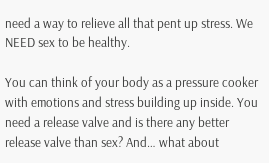need a way to relieve all that pent up stress. We NEED sex to be healthy.

You can think of your body as a pressure cooker with emotions and stress building up inside. You need a release valve and is there any better release valve than sex? And… what about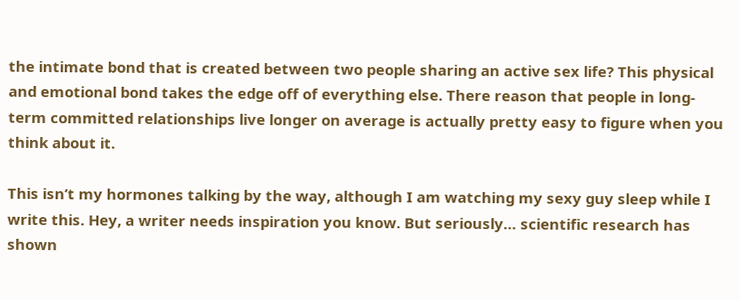the intimate bond that is created between two people sharing an active sex life? This physical and emotional bond takes the edge off of everything else. There reason that people in long-term committed relationships live longer on average is actually pretty easy to figure when you think about it.

This isn’t my hormones talking by the way, although I am watching my sexy guy sleep while I write this. Hey, a writer needs inspiration you know. But seriously… scientific research has shown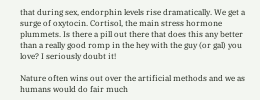that during sex, endorphin levels rise dramatically. We get a surge of oxytocin. Cortisol, the main stress hormone plummets. Is there a pill out there that does this any better than a really good romp in the hey with the guy (or gal) you love? I seriously doubt it!

Nature often wins out over the artificial methods and we as humans would do fair much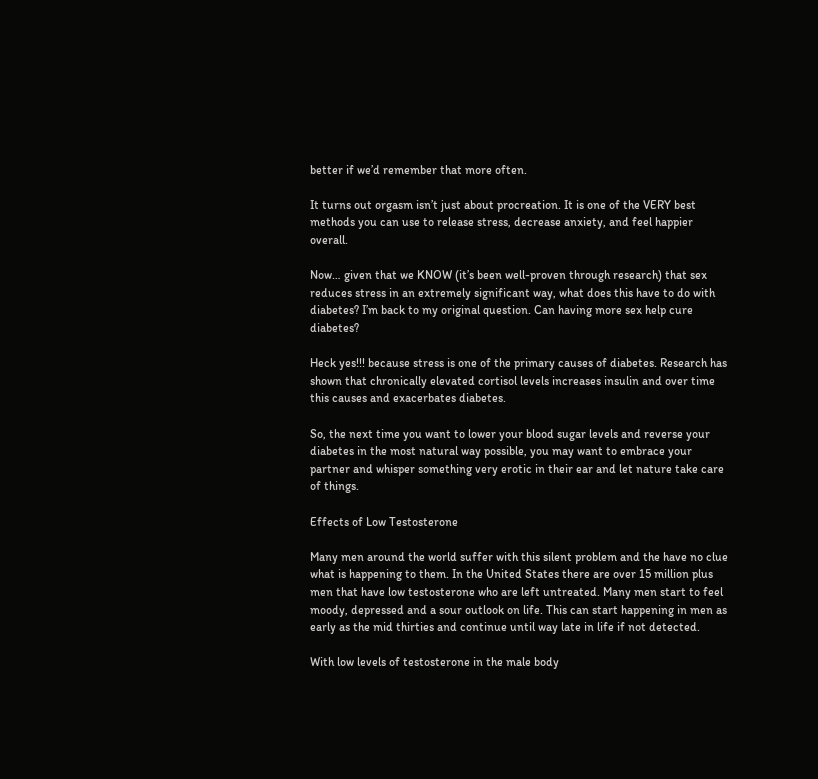better if we’d remember that more often.

It turns out orgasm isn’t just about procreation. It is one of the VERY best methods you can use to release stress, decrease anxiety, and feel happier overall.

Now… given that we KNOW (it’s been well-proven through research) that sex reduces stress in an extremely significant way, what does this have to do with diabetes? I’m back to my original question. Can having more sex help cure diabetes?

Heck yes!!! because stress is one of the primary causes of diabetes. Research has shown that chronically elevated cortisol levels increases insulin and over time this causes and exacerbates diabetes.

So, the next time you want to lower your blood sugar levels and reverse your diabetes in the most natural way possible, you may want to embrace your partner and whisper something very erotic in their ear and let nature take care of things.

Effects of Low Testosterone

Many men around the world suffer with this silent problem and the have no clue what is happening to them. In the United States there are over 15 million plus men that have low testosterone who are left untreated. Many men start to feel moody, depressed and a sour outlook on life. This can start happening in men as early as the mid thirties and continue until way late in life if not detected.

With low levels of testosterone in the male body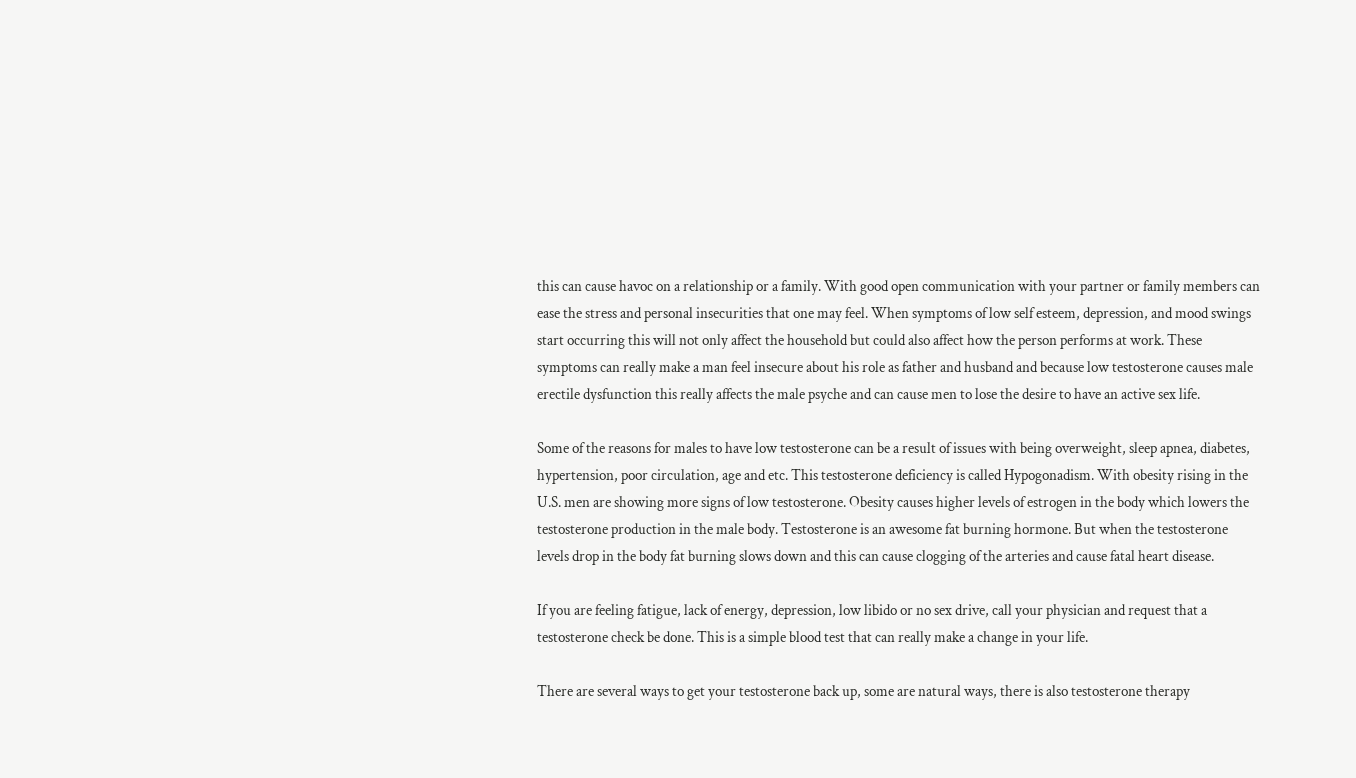this can cause havoc on a relationship or a family. With good open communication with your partner or family members can ease the stress and personal insecurities that one may feel. When symptoms of low self esteem, depression, and mood swings start occurring this will not only affect the household but could also affect how the person performs at work. These symptoms can really make a man feel insecure about his role as father and husband and because low testosterone causes male erectile dysfunction this really affects the male psyche and can cause men to lose the desire to have an active sex life.

Some of the reasons for males to have low testosterone can be a result of issues with being overweight, sleep apnea, diabetes, hypertension, poor circulation, age and etc. This testosterone deficiency is called Hypogonadism. With obesity rising in the U.S. men are showing more signs of low testosterone. Obesity causes higher levels of estrogen in the body which lowers the testosterone production in the male body. Testosterone is an awesome fat burning hormone. But when the testosterone levels drop in the body fat burning slows down and this can cause clogging of the arteries and cause fatal heart disease.

If you are feeling fatigue, lack of energy, depression, low libido or no sex drive, call your physician and request that a testosterone check be done. This is a simple blood test that can really make a change in your life.

There are several ways to get your testosterone back up, some are natural ways, there is also testosterone therapy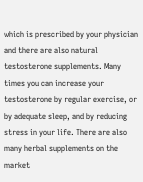which is prescribed by your physician and there are also natural testosterone supplements. Many times you can increase your testosterone by regular exercise, or by adequate sleep, and by reducing stress in your life. There are also many herbal supplements on the market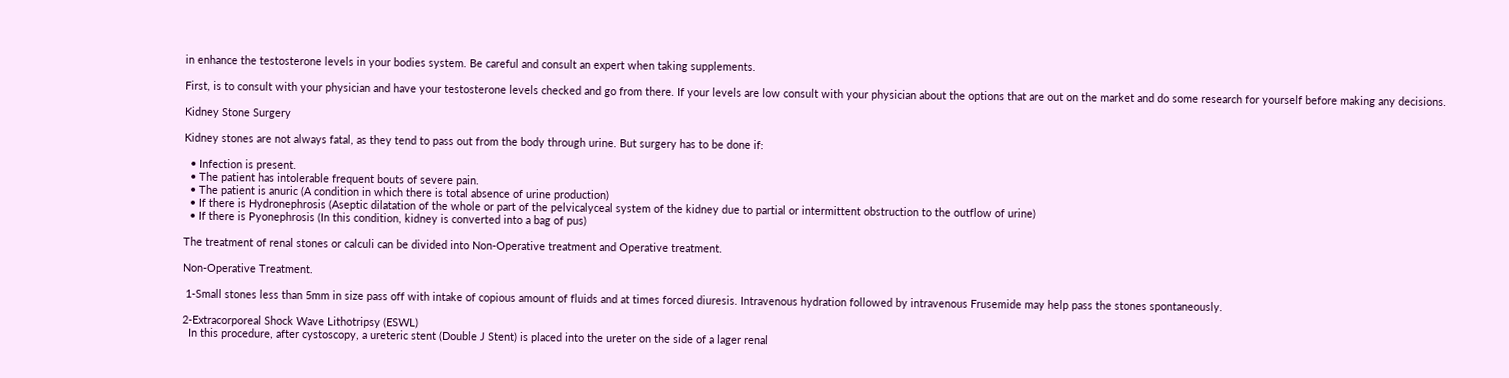in enhance the testosterone levels in your bodies system. Be careful and consult an expert when taking supplements.

First, is to consult with your physician and have your testosterone levels checked and go from there. If your levels are low consult with your physician about the options that are out on the market and do some research for yourself before making any decisions.

Kidney Stone Surgery

Kidney stones are not always fatal, as they tend to pass out from the body through urine. But surgery has to be done if:

  • Infection is present.
  • The patient has intolerable frequent bouts of severe pain.
  • The patient is anuric (A condition in which there is total absence of urine production)
  • If there is Hydronephrosis (Aseptic dilatation of the whole or part of the pelvicalyceal system of the kidney due to partial or intermittent obstruction to the outflow of urine)
  • If there is Pyonephrosis (In this condition, kidney is converted into a bag of pus)

The treatment of renal stones or calculi can be divided into Non-Operative treatment and Operative treatment.

Non-Operative Treatment.

 1-Small stones less than 5mm in size pass off with intake of copious amount of fluids and at times forced diuresis. Intravenous hydration followed by intravenous Frusemide may help pass the stones spontaneously.

2-Extracorporeal Shock Wave Lithotripsy (ESWL)
  In this procedure, after cystoscopy, a ureteric stent (Double J Stent) is placed into the ureter on the side of a lager renal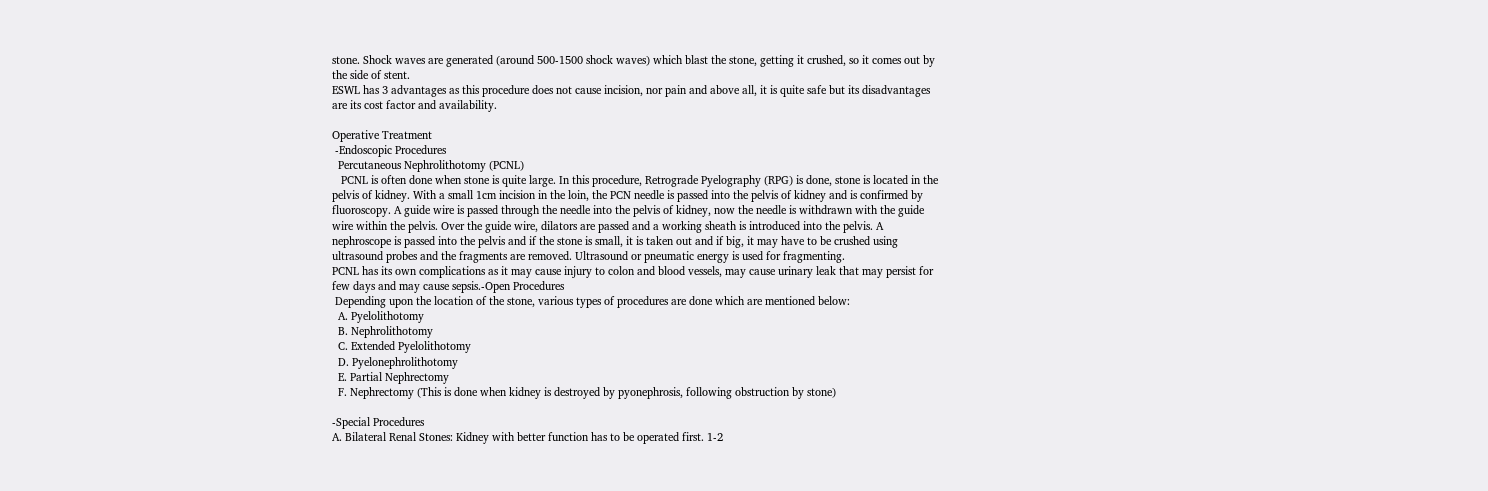stone. Shock waves are generated (around 500-1500 shock waves) which blast the stone, getting it crushed, so it comes out by the side of stent.
ESWL has 3 advantages as this procedure does not cause incision, nor pain and above all, it is quite safe but its disadvantages are its cost factor and availability.

Operative Treatment
 -Endoscopic Procedures
  Percutaneous Nephrolithotomy (PCNL)
   PCNL is often done when stone is quite large. In this procedure, Retrograde Pyelography (RPG) is done, stone is located in the pelvis of kidney. With a small 1cm incision in the loin, the PCN needle is passed into the pelvis of kidney and is confirmed by fluoroscopy. A guide wire is passed through the needle into the pelvis of kidney, now the needle is withdrawn with the guide wire within the pelvis. Over the guide wire, dilators are passed and a working sheath is introduced into the pelvis. A nephroscope is passed into the pelvis and if the stone is small, it is taken out and if big, it may have to be crushed using ultrasound probes and the fragments are removed. Ultrasound or pneumatic energy is used for fragmenting.
PCNL has its own complications as it may cause injury to colon and blood vessels, may cause urinary leak that may persist for few days and may cause sepsis.-Open Procedures
 Depending upon the location of the stone, various types of procedures are done which are mentioned below:
  A. Pyelolithotomy
  B. Nephrolithotomy
  C. Extended Pyelolithotomy
  D. Pyelonephrolithotomy
  E. Partial Nephrectomy
  F. Nephrectomy (This is done when kidney is destroyed by pyonephrosis, following obstruction by stone)

-Special Procedures
A. Bilateral Renal Stones: Kidney with better function has to be operated first. 1-2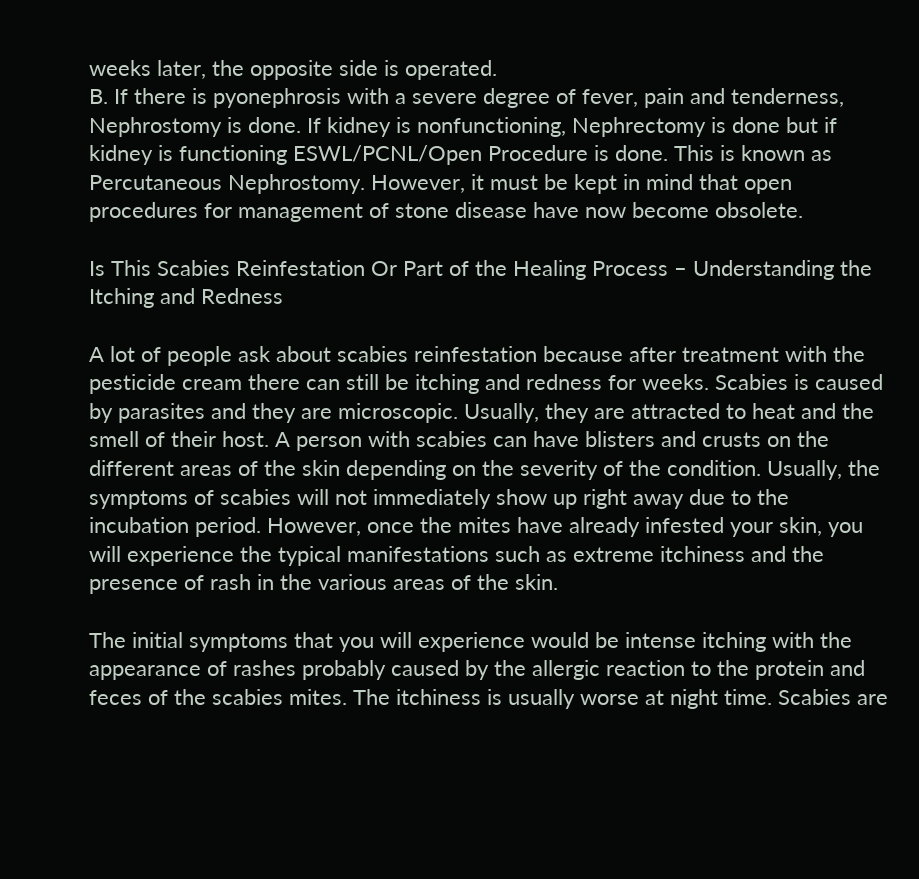weeks later, the opposite side is operated.
B. If there is pyonephrosis with a severe degree of fever, pain and tenderness, Nephrostomy is done. If kidney is nonfunctioning, Nephrectomy is done but if kidney is functioning ESWL/PCNL/Open Procedure is done. This is known as Percutaneous Nephrostomy. However, it must be kept in mind that open procedures for management of stone disease have now become obsolete.

Is This Scabies Reinfestation Or Part of the Healing Process – Understanding the Itching and Redness

A lot of people ask about scabies reinfestation because after treatment with the pesticide cream there can still be itching and redness for weeks. Scabies is caused by parasites and they are microscopic. Usually, they are attracted to heat and the smell of their host. A person with scabies can have blisters and crusts on the different areas of the skin depending on the severity of the condition. Usually, the symptoms of scabies will not immediately show up right away due to the incubation period. However, once the mites have already infested your skin, you will experience the typical manifestations such as extreme itchiness and the presence of rash in the various areas of the skin.

The initial symptoms that you will experience would be intense itching with the appearance of rashes probably caused by the allergic reaction to the protein and feces of the scabies mites. The itchiness is usually worse at night time. Scabies are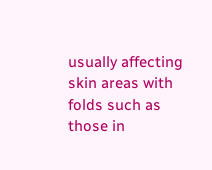usually affecting skin areas with folds such as those in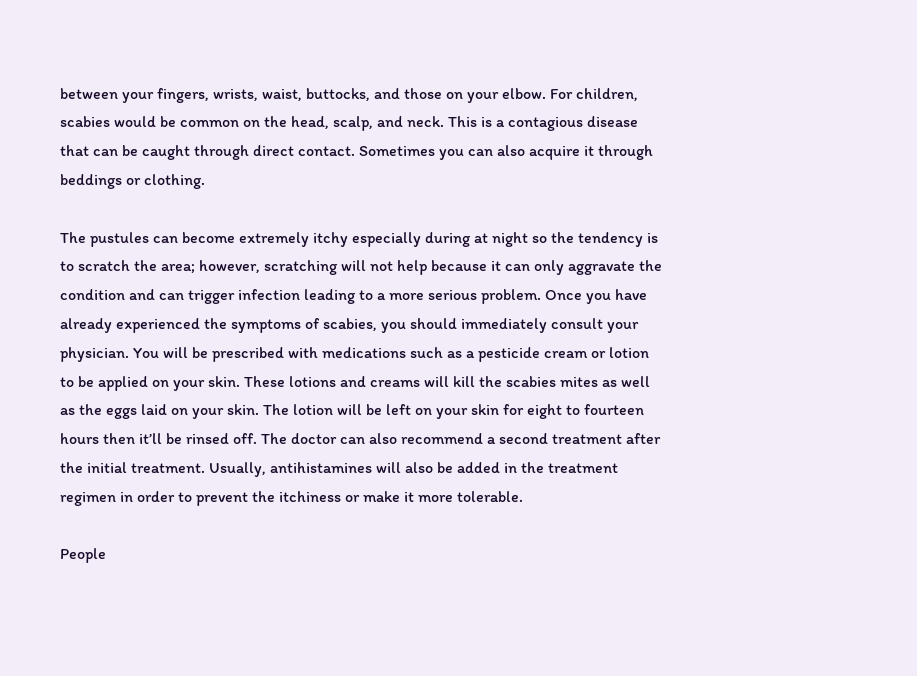between your fingers, wrists, waist, buttocks, and those on your elbow. For children, scabies would be common on the head, scalp, and neck. This is a contagious disease that can be caught through direct contact. Sometimes you can also acquire it through beddings or clothing.

The pustules can become extremely itchy especially during at night so the tendency is to scratch the area; however, scratching will not help because it can only aggravate the condition and can trigger infection leading to a more serious problem. Once you have already experienced the symptoms of scabies, you should immediately consult your physician. You will be prescribed with medications such as a pesticide cream or lotion to be applied on your skin. These lotions and creams will kill the scabies mites as well as the eggs laid on your skin. The lotion will be left on your skin for eight to fourteen hours then it’ll be rinsed off. The doctor can also recommend a second treatment after the initial treatment. Usually, antihistamines will also be added in the treatment regimen in order to prevent the itchiness or make it more tolerable.

People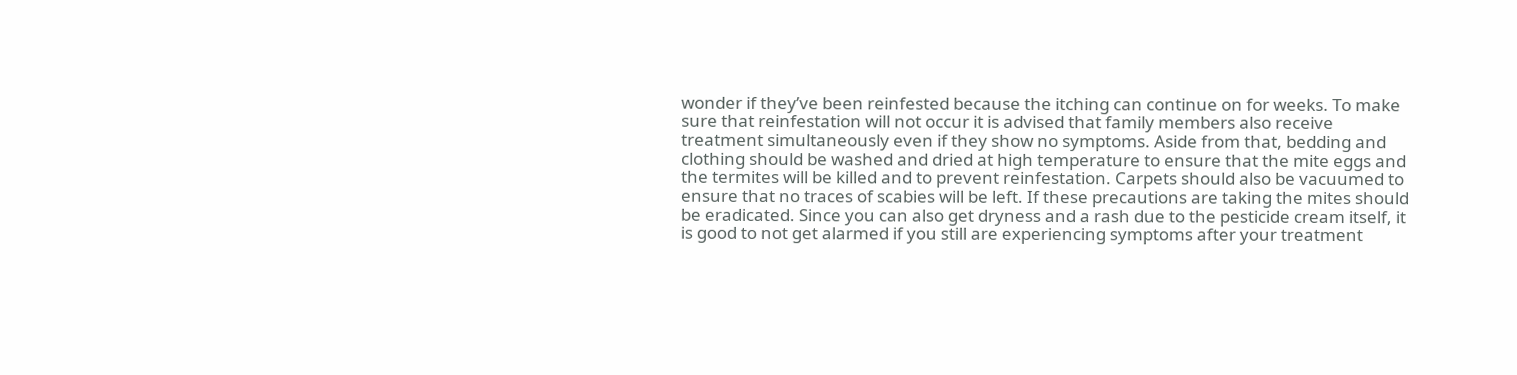wonder if they’ve been reinfested because the itching can continue on for weeks. To make sure that reinfestation will not occur it is advised that family members also receive treatment simultaneously even if they show no symptoms. Aside from that, bedding and clothing should be washed and dried at high temperature to ensure that the mite eggs and the termites will be killed and to prevent reinfestation. Carpets should also be vacuumed to ensure that no traces of scabies will be left. If these precautions are taking the mites should be eradicated. Since you can also get dryness and a rash due to the pesticide cream itself, it is good to not get alarmed if you still are experiencing symptoms after your treatment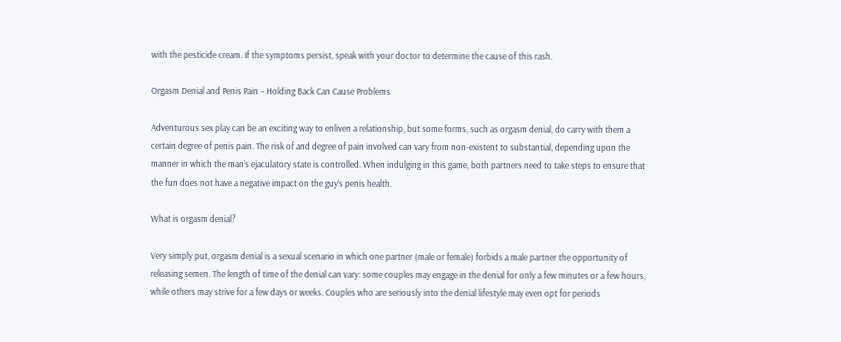with the pesticide cream. If the symptoms persist, speak with your doctor to determine the cause of this rash.

Orgasm Denial and Penis Pain – Holding Back Can Cause Problems

Adventurous sex play can be an exciting way to enliven a relationship, but some forms, such as orgasm denial, do carry with them a certain degree of penis pain. The risk of and degree of pain involved can vary from non-existent to substantial, depending upon the manner in which the man’s ejaculatory state is controlled. When indulging in this game, both partners need to take steps to ensure that the fun does not have a negative impact on the guy’s penis health.

What is orgasm denial?

Very simply put, orgasm denial is a sexual scenario in which one partner (male or female) forbids a male partner the opportunity of releasing semen. The length of time of the denial can vary: some couples may engage in the denial for only a few minutes or a few hours, while others may strive for a few days or weeks. Couples who are seriously into the denial lifestyle may even opt for periods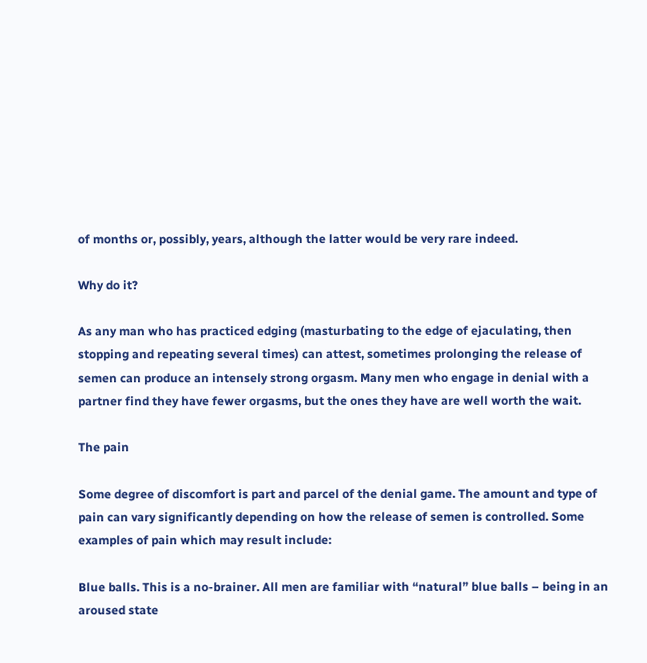of months or, possibly, years, although the latter would be very rare indeed.

Why do it?

As any man who has practiced edging (masturbating to the edge of ejaculating, then stopping and repeating several times) can attest, sometimes prolonging the release of semen can produce an intensely strong orgasm. Many men who engage in denial with a partner find they have fewer orgasms, but the ones they have are well worth the wait.

The pain

Some degree of discomfort is part and parcel of the denial game. The amount and type of pain can vary significantly depending on how the release of semen is controlled. Some examples of pain which may result include:

Blue balls. This is a no-brainer. All men are familiar with “natural” blue balls – being in an aroused state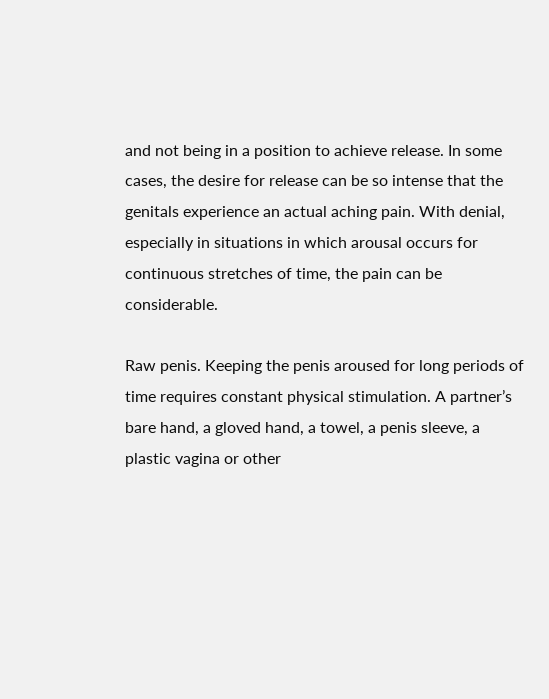and not being in a position to achieve release. In some cases, the desire for release can be so intense that the genitals experience an actual aching pain. With denial, especially in situations in which arousal occurs for continuous stretches of time, the pain can be considerable.

Raw penis. Keeping the penis aroused for long periods of time requires constant physical stimulation. A partner’s bare hand, a gloved hand, a towel, a penis sleeve, a plastic vagina or other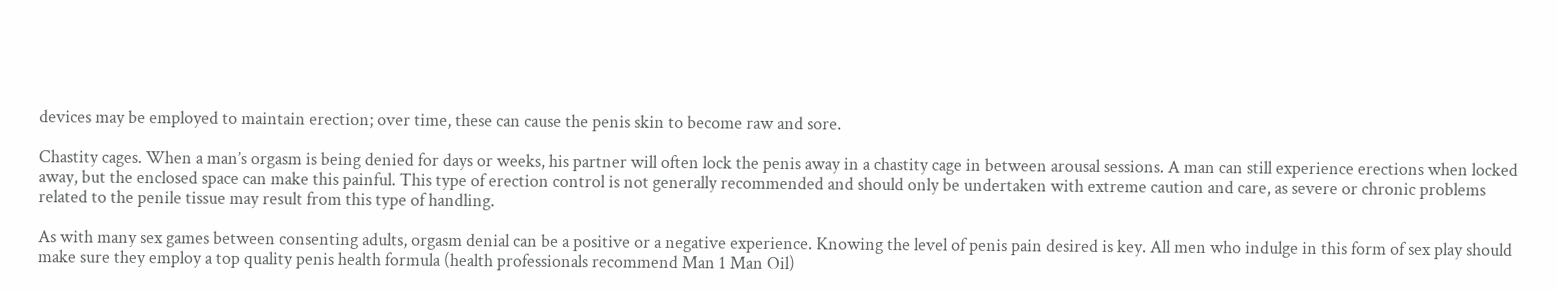devices may be employed to maintain erection; over time, these can cause the penis skin to become raw and sore.

Chastity cages. When a man’s orgasm is being denied for days or weeks, his partner will often lock the penis away in a chastity cage in between arousal sessions. A man can still experience erections when locked away, but the enclosed space can make this painful. This type of erection control is not generally recommended and should only be undertaken with extreme caution and care, as severe or chronic problems related to the penile tissue may result from this type of handling.

As with many sex games between consenting adults, orgasm denial can be a positive or a negative experience. Knowing the level of penis pain desired is key. All men who indulge in this form of sex play should make sure they employ a top quality penis health formula (health professionals recommend Man 1 Man Oil)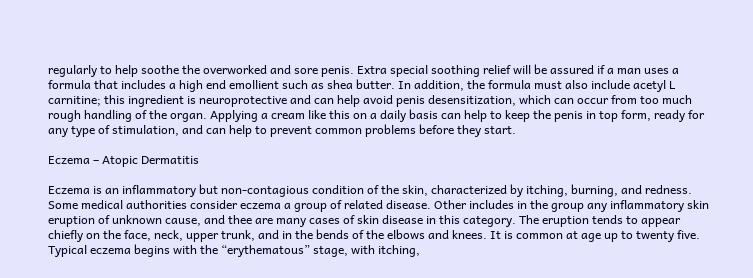regularly to help soothe the overworked and sore penis. Extra special soothing relief will be assured if a man uses a formula that includes a high end emollient such as shea butter. In addition, the formula must also include acetyl L carnitine; this ingredient is neuroprotective and can help avoid penis desensitization, which can occur from too much rough handling of the organ. Applying a cream like this on a daily basis can help to keep the penis in top form, ready for any type of stimulation, and can help to prevent common problems before they start.

Eczema – Atopic Dermatitis

Eczema is an inflammatory but non-contagious condition of the skin, characterized by itching, burning, and redness. Some medical authorities consider eczema a group of related disease. Other includes in the group any inflammatory skin eruption of unknown cause, and thee are many cases of skin disease in this category. The eruption tends to appear chiefly on the face, neck, upper trunk, and in the bends of the elbows and knees. It is common at age up to twenty five. Typical eczema begins with the “erythematous” stage, with itching,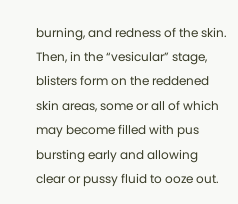burning, and redness of the skin. Then, in the “vesicular” stage, blisters form on the reddened skin areas, some or all of which may become filled with pus bursting early and allowing clear or pussy fluid to ooze out.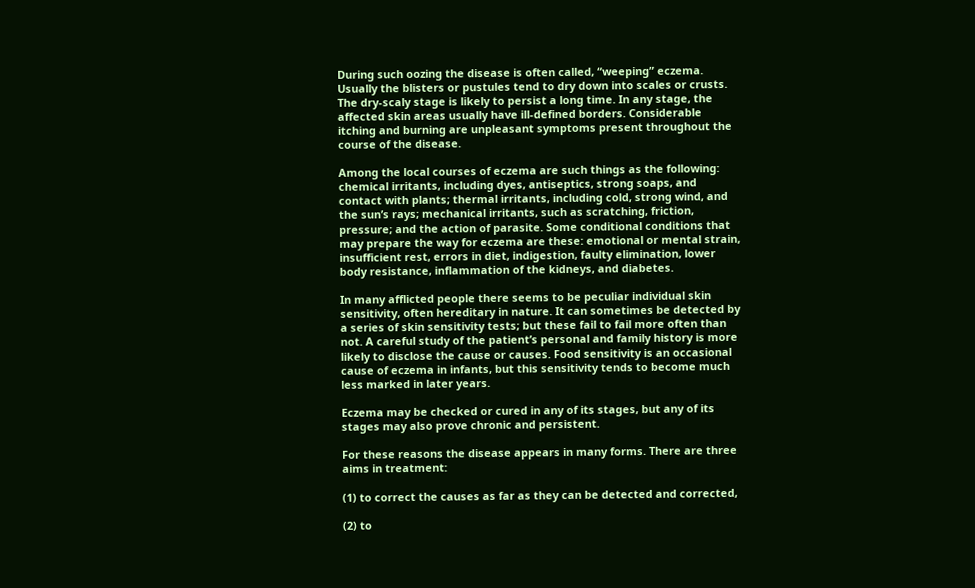During such oozing the disease is often called, “weeping” eczema. Usually the blisters or pustules tend to dry down into scales or crusts. The dry-scaly stage is likely to persist a long time. In any stage, the affected skin areas usually have ill-defined borders. Considerable itching and burning are unpleasant symptoms present throughout the course of the disease.

Among the local courses of eczema are such things as the following: chemical irritants, including dyes, antiseptics, strong soaps, and contact with plants; thermal irritants, including cold, strong wind, and the sun’s rays; mechanical irritants, such as scratching, friction, pressure; and the action of parasite. Some conditional conditions that may prepare the way for eczema are these: emotional or mental strain, insufficient rest, errors in diet, indigestion, faulty elimination, lower body resistance, inflammation of the kidneys, and diabetes.

In many afflicted people there seems to be peculiar individual skin sensitivity, often hereditary in nature. It can sometimes be detected by a series of skin sensitivity tests; but these fail to fail more often than not. A careful study of the patient’s personal and family history is more likely to disclose the cause or causes. Food sensitivity is an occasional cause of eczema in infants, but this sensitivity tends to become much less marked in later years.

Eczema may be checked or cured in any of its stages, but any of its stages may also prove chronic and persistent.

For these reasons the disease appears in many forms. There are three aims in treatment:

(1) to correct the causes as far as they can be detected and corrected,

(2) to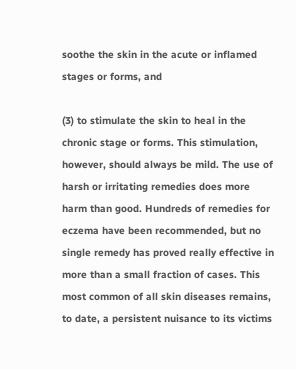soothe the skin in the acute or inflamed stages or forms, and

(3) to stimulate the skin to heal in the chronic stage or forms. This stimulation, however, should always be mild. The use of harsh or irritating remedies does more harm than good. Hundreds of remedies for eczema have been recommended, but no single remedy has proved really effective in more than a small fraction of cases. This most common of all skin diseases remains, to date, a persistent nuisance to its victims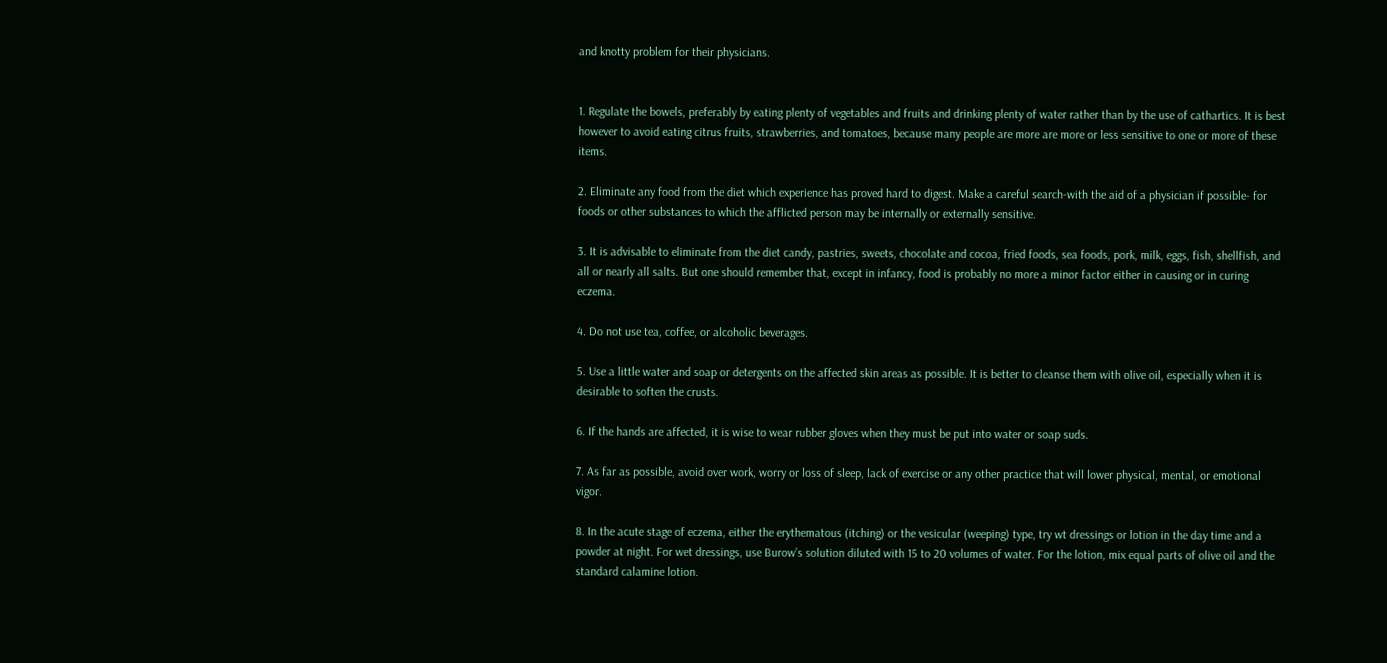and knotty problem for their physicians.


1. Regulate the bowels, preferably by eating plenty of vegetables and fruits and drinking plenty of water rather than by the use of cathartics. It is best however to avoid eating citrus fruits, strawberries, and tomatoes, because many people are more are more or less sensitive to one or more of these items.

2. Eliminate any food from the diet which experience has proved hard to digest. Make a careful search-with the aid of a physician if possible- for foods or other substances to which the afflicted person may be internally or externally sensitive.

3. It is advisable to eliminate from the diet candy, pastries, sweets, chocolate and cocoa, fried foods, sea foods, pork, milk, eggs, fish, shellfish, and all or nearly all salts. But one should remember that, except in infancy, food is probably no more a minor factor either in causing or in curing eczema.

4. Do not use tea, coffee, or alcoholic beverages.

5. Use a little water and soap or detergents on the affected skin areas as possible. It is better to cleanse them with olive oil, especially when it is desirable to soften the crusts.

6. If the hands are affected, it is wise to wear rubber gloves when they must be put into water or soap suds.

7. As far as possible, avoid over work, worry or loss of sleep, lack of exercise or any other practice that will lower physical, mental, or emotional vigor.

8. In the acute stage of eczema, either the erythematous (itching) or the vesicular (weeping) type, try wt dressings or lotion in the day time and a powder at night. For wet dressings, use Burow’s solution diluted with 15 to 20 volumes of water. For the lotion, mix equal parts of olive oil and the standard calamine lotion.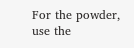For the powder, use the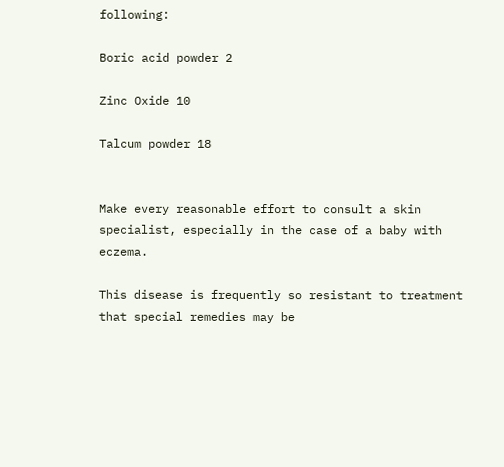following:

Boric acid powder 2

Zinc Oxide 10

Talcum powder 18


Make every reasonable effort to consult a skin specialist, especially in the case of a baby with eczema.

This disease is frequently so resistant to treatment that special remedies may be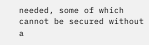needed, some of which cannot be secured without a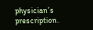physician’s prescription.